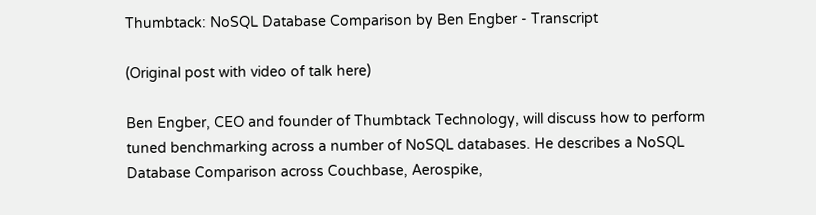Thumbtack: NoSQL Database Comparison by Ben Engber - Transcript

(Original post with video of talk here)

Ben Engber, CEO and founder of Thumbtack Technology, will discuss how to perform tuned benchmarking across a number of NoSQL databases. He describes a NoSQL Database Comparison across Couchbase, Aerospike,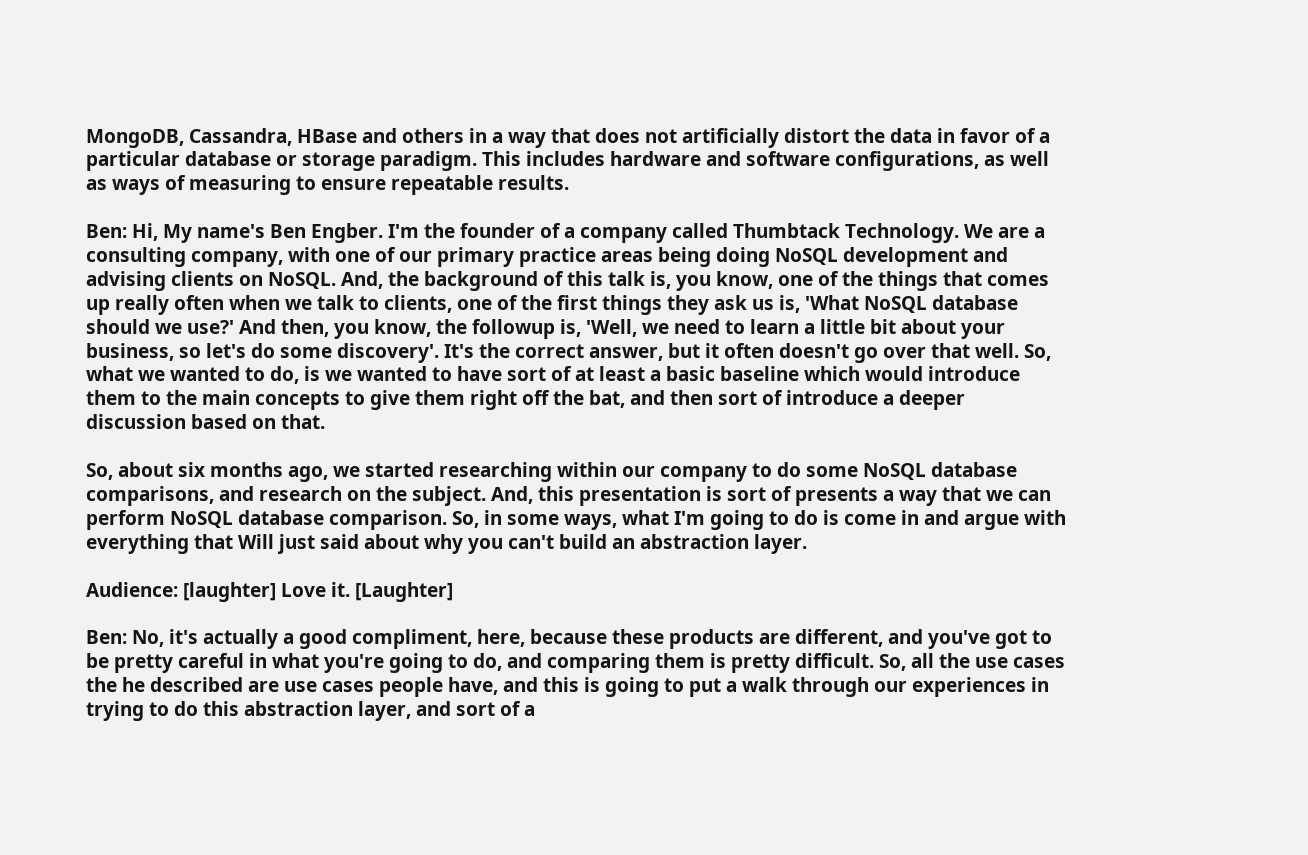MongoDB, Cassandra, HBase and others in a way that does not artificially distort the data in favor of a particular database or storage paradigm. This includes hardware and software configurations, as well as ways of measuring to ensure repeatable results.

Ben: Hi, My name's Ben Engber. I'm the founder of a company called Thumbtack Technology. We are a consulting company, with one of our primary practice areas being doing NoSQL development and advising clients on NoSQL. And, the background of this talk is, you know, one of the things that comes up really often when we talk to clients, one of the first things they ask us is, 'What NoSQL database should we use?' And then, you know, the followup is, 'Well, we need to learn a little bit about your business, so let's do some discovery'. It's the correct answer, but it often doesn't go over that well. So, what we wanted to do, is we wanted to have sort of at least a basic baseline which would introduce them to the main concepts to give them right off the bat, and then sort of introduce a deeper discussion based on that.

So, about six months ago, we started researching within our company to do some NoSQL database comparisons, and research on the subject. And, this presentation is sort of presents a way that we can perform NoSQL database comparison. So, in some ways, what I'm going to do is come in and argue with everything that Will just said about why you can't build an abstraction layer.

Audience: [laughter] Love it. [Laughter]

Ben: No, it's actually a good compliment, here, because these products are different, and you've got to be pretty careful in what you're going to do, and comparing them is pretty difficult. So, all the use cases the he described are use cases people have, and this is going to put a walk through our experiences in trying to do this abstraction layer, and sort of a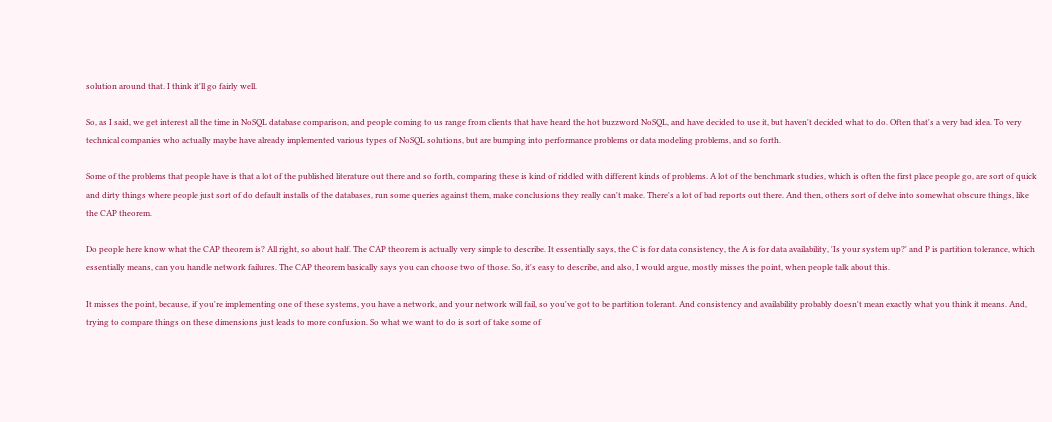solution around that. I think it'll go fairly well.

So, as I said, we get interest all the time in NoSQL database comparison, and people coming to us range from clients that have heard the hot buzzword NoSQL, and have decided to use it, but haven't decided what to do. Often that's a very bad idea. To very technical companies who actually maybe have already implemented various types of NoSQL solutions, but are bumping into performance problems or data modeling problems, and so forth.

Some of the problems that people have is that a lot of the published literature out there and so forth, comparing these is kind of riddled with different kinds of problems. A lot of the benchmark studies, which is often the first place people go, are sort of quick and dirty things where people just sort of do default installs of the databases, run some queries against them, make conclusions they really can't make. There's a lot of bad reports out there. And then, others sort of delve into somewhat obscure things, like the CAP theorem.

Do people here know what the CAP theorem is? All right, so about half. The CAP theorem is actually very simple to describe. It essentially says, the C is for data consistency, the A is for data availability, 'Is your system up?' and P is partition tolerance, which essentially means, can you handle network failures. The CAP theorem basically says you can choose two of those. So, it's easy to describe, and also, I would argue, mostly misses the point, when people talk about this.

It misses the point, because, if you're implementing one of these systems, you have a network, and your network will fail, so you've got to be partition tolerant. And consistency and availability probably doesn't mean exactly what you think it means. And, trying to compare things on these dimensions just leads to more confusion. So what we want to do is sort of take some of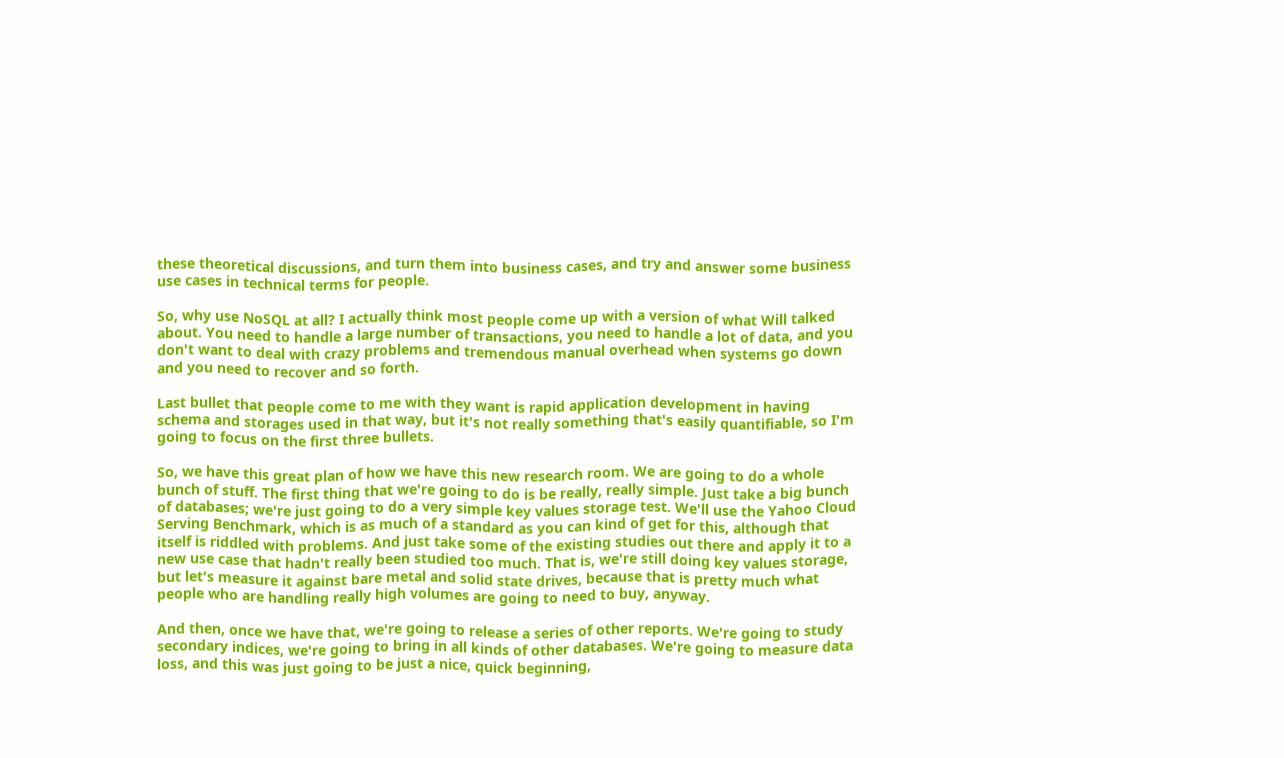these theoretical discussions, and turn them into business cases, and try and answer some business use cases in technical terms for people.

So, why use NoSQL at all? I actually think most people come up with a version of what Will talked about. You need to handle a large number of transactions, you need to handle a lot of data, and you don't want to deal with crazy problems and tremendous manual overhead when systems go down and you need to recover and so forth.

Last bullet that people come to me with they want is rapid application development in having schema and storages used in that way, but it's not really something that's easily quantifiable, so I'm going to focus on the first three bullets.

So, we have this great plan of how we have this new research room. We are going to do a whole bunch of stuff. The first thing that we're going to do is be really, really simple. Just take a big bunch of databases; we're just going to do a very simple key values storage test. We'll use the Yahoo Cloud Serving Benchmark, which is as much of a standard as you can kind of get for this, although that itself is riddled with problems. And just take some of the existing studies out there and apply it to a new use case that hadn't really been studied too much. That is, we're still doing key values storage, but let's measure it against bare metal and solid state drives, because that is pretty much what people who are handling really high volumes are going to need to buy, anyway.

And then, once we have that, we're going to release a series of other reports. We're going to study secondary indices, we're going to bring in all kinds of other databases. We're going to measure data loss, and this was just going to be just a nice, quick beginning,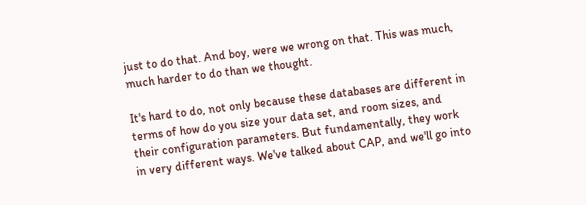just to do that. And boy, were we wrong on that. This was much, much harder to do than we thought.

It's hard to do, not only because these databases are different in terms of how do you size your data set, and room sizes, and their configuration parameters. But fundamentally, they work in very different ways. We've talked about CAP, and we'll go into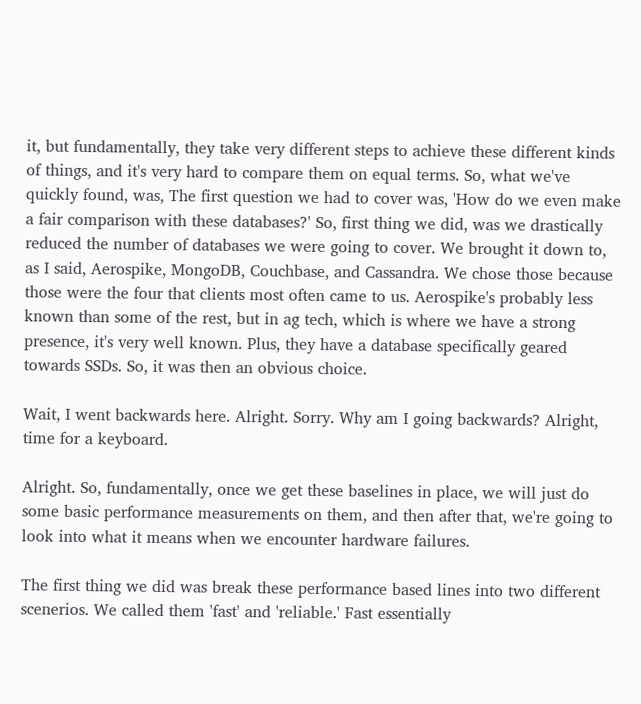it, but fundamentally, they take very different steps to achieve these different kinds of things, and it's very hard to compare them on equal terms. So, what we've quickly found, was, The first question we had to cover was, 'How do we even make a fair comparison with these databases?' So, first thing we did, was we drastically reduced the number of databases we were going to cover. We brought it down to, as I said, Aerospike, MongoDB, Couchbase, and Cassandra. We chose those because those were the four that clients most often came to us. Aerospike's probably less known than some of the rest, but in ag tech, which is where we have a strong presence, it's very well known. Plus, they have a database specifically geared towards SSDs. So, it was then an obvious choice.

Wait, I went backwards here. Alright. Sorry. Why am I going backwards? Alright, time for a keyboard.

Alright. So, fundamentally, once we get these baselines in place, we will just do some basic performance measurements on them, and then after that, we're going to look into what it means when we encounter hardware failures.

The first thing we did was break these performance based lines into two different scenerios. We called them 'fast' and 'reliable.' Fast essentially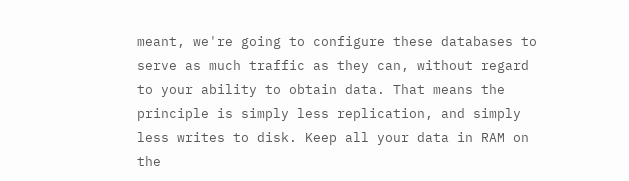meant, we're going to configure these databases to serve as much traffic as they can, without regard to your ability to obtain data. That means the principle is simply less replication, and simply less writes to disk. Keep all your data in RAM on the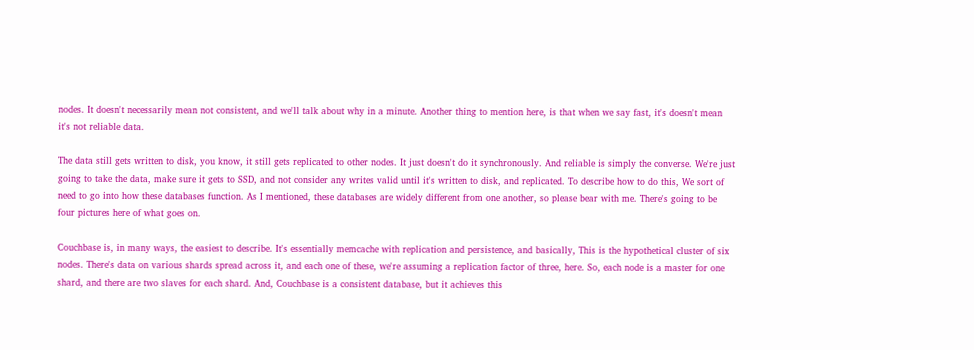nodes. It doesn't necessarily mean not consistent, and we'll talk about why in a minute. Another thing to mention here, is that when we say fast, it's doesn't mean it's not reliable data.

The data still gets written to disk, you know, it still gets replicated to other nodes. It just doesn't do it synchronously. And reliable is simply the converse. We're just going to take the data, make sure it gets to SSD, and not consider any writes valid until it's written to disk, and replicated. To describe how to do this, We sort of need to go into how these databases function. As I mentioned, these databases are widely different from one another, so please bear with me. There's going to be four pictures here of what goes on.

Couchbase is, in many ways, the easiest to describe. It's essentially memcache with replication and persistence, and basically, This is the hypothetical cluster of six nodes. There's data on various shards spread across it, and each one of these, we're assuming a replication factor of three, here. So, each node is a master for one shard, and there are two slaves for each shard. And, Couchbase is a consistent database, but it achieves this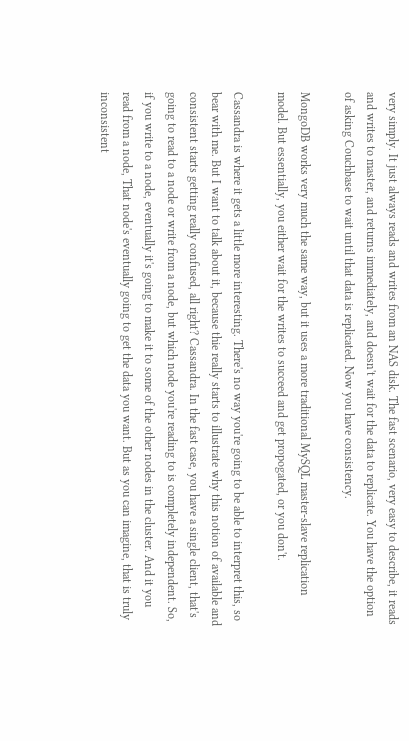very simply. It just always reads and writes from an NAS disk. The fast scenario, very easy to describe, it reads and writes to master, and returns immediately, and doesn't wait for the data to replicate. You have the option of asking Couchbase to wait until that data is replicated. Now you have consistency.

MongoDB works very much the same way, but it uses a more traditional MySQL master-slave replication model. But essentially, you either wait for the writes to succeed and get propogated, or you don't.

Cassandra is where it gets a little more interesting. There's no way you're going to be able to interpret this, so bear with me. But I want to talk about it, because thie really starts to illustrate why this notion of available and consistent starts getting really confused, all right? Cassandra. In the fast case, you have a single client, that's going to read to a node or write from a node, but which node you're reading to is completely independent. So, if you write to a node, eventually it's going to make it to some of the other nodes in the cluster. And it you read from a node, That node's eventually going to get the data you want. But as you can imagine, that is truly inconsistent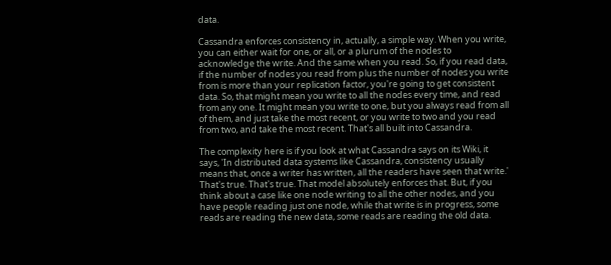data.

Cassandra enforces consistency in, actually, a simple way. When you write, you can either wait for one, or all, or a plurum of the nodes to acknowledge the write. And the same when you read. So, if you read data, if the number of nodes you read from plus the number of nodes you write from is more than your replication factor, you're going to get consistent data. So, that might mean you write to all the nodes every time, and read from any one. It might mean you write to one, but you always read from all of them, and just take the most recent, or you write to two and you read from two, and take the most recent. That's all built into Cassandra.

The complexity here is if you look at what Cassandra says on its Wiki, it says, 'In distributed data systems like Cassandra, consistency usually means that, once a writer has written, all the readers have seen that write.' That's true. That's true. That model absolutely enforces that. But, if you think about a case like one node writing to all the other nodes, and you have people reading just one node, while that write is in progress, some reads are reading the new data, some reads are reading the old data.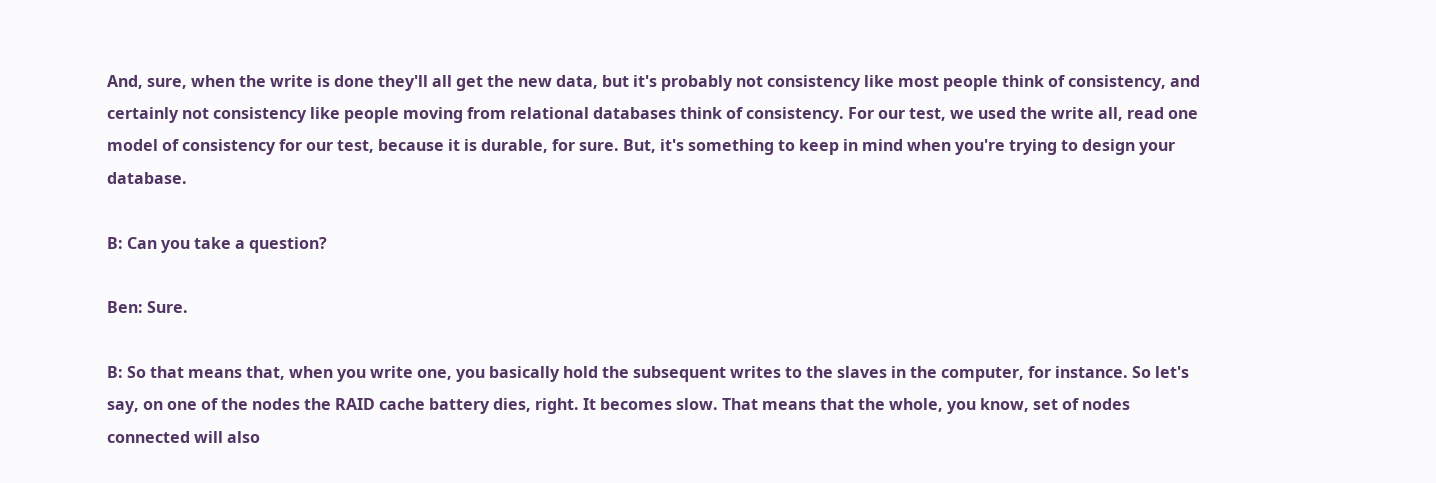And, sure, when the write is done they'll all get the new data, but it's probably not consistency like most people think of consistency, and certainly not consistency like people moving from relational databases think of consistency. For our test, we used the write all, read one model of consistency for our test, because it is durable, for sure. But, it's something to keep in mind when you're trying to design your database.

B: Can you take a question?

Ben: Sure.

B: So that means that, when you write one, you basically hold the subsequent writes to the slaves in the computer, for instance. So let's say, on one of the nodes the RAID cache battery dies, right. It becomes slow. That means that the whole, you know, set of nodes connected will also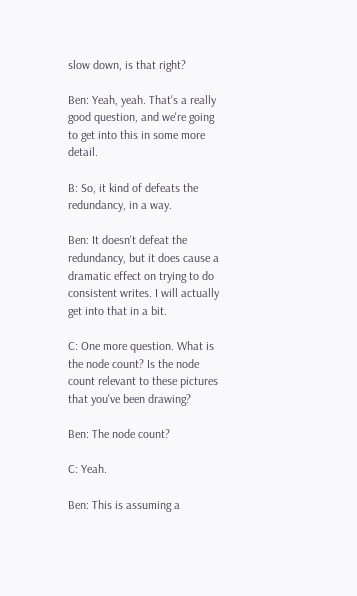slow down, is that right?

Ben: Yeah, yeah. That's a really good question, and we're going to get into this in some more detail.

B: So, it kind of defeats the redundancy, in a way.

Ben: It doesn't defeat the redundancy, but it does cause a dramatic effect on trying to do consistent writes. I will actually get into that in a bit.

C: One more question. What is the node count? Is the node count relevant to these pictures that you've been drawing?

Ben: The node count?

C: Yeah.

Ben: This is assuming a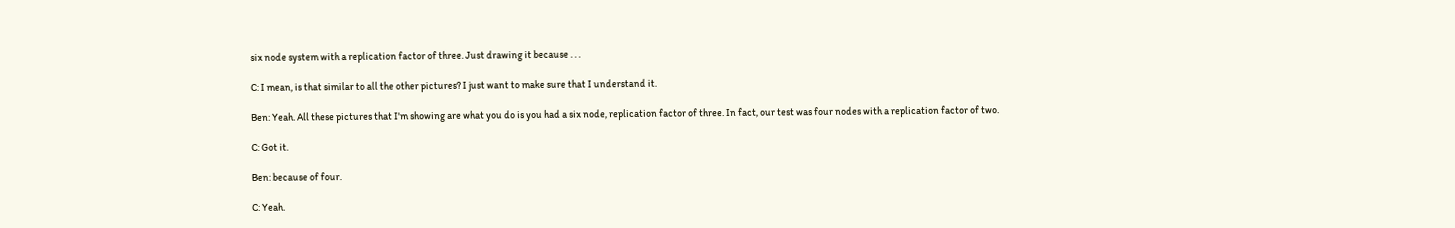six node system with a replication factor of three. Just drawing it because . . .

C: I mean, is that similar to all the other pictures? I just want to make sure that I understand it.

Ben: Yeah. All these pictures that I'm showing are what you do is you had a six node, replication factor of three. In fact, our test was four nodes with a replication factor of two.

C: Got it.

Ben: because of four.

C: Yeah.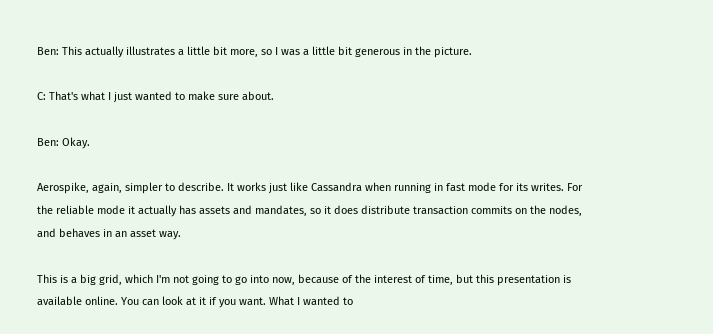Ben: This actually illustrates a little bit more, so I was a little bit generous in the picture.

C: That's what I just wanted to make sure about.

Ben: Okay.

Aerospike, again, simpler to describe. It works just like Cassandra when running in fast mode for its writes. For the reliable mode it actually has assets and mandates, so it does distribute transaction commits on the nodes, and behaves in an asset way.

This is a big grid, which I'm not going to go into now, because of the interest of time, but this presentation is available online. You can look at it if you want. What I wanted to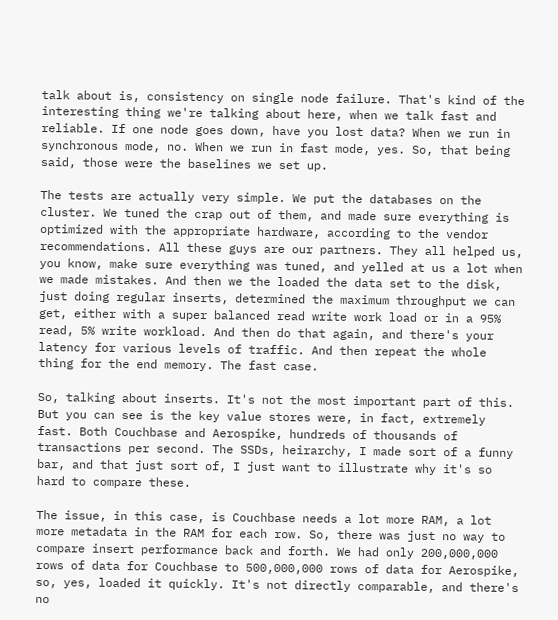talk about is, consistency on single node failure. That's kind of the interesting thing we're talking about here, when we talk fast and reliable. If one node goes down, have you lost data? When we run in synchronous mode, no. When we run in fast mode, yes. So, that being said, those were the baselines we set up.

The tests are actually very simple. We put the databases on the cluster. We tuned the crap out of them, and made sure everything is optimized with the appropriate hardware, according to the vendor recommendations. All these guys are our partners. They all helped us, you know, make sure everything was tuned, and yelled at us a lot when we made mistakes. And then we the loaded the data set to the disk, just doing regular inserts, determined the maximum throughput we can get, either with a super balanced read write work load or in a 95% read, 5% write workload. And then do that again, and there's your latency for various levels of traffic. And then repeat the whole thing for the end memory. The fast case.

So, talking about inserts. It's not the most important part of this. But you can see is the key value stores were, in fact, extremely fast. Both Couchbase and Aerospike, hundreds of thousands of transactions per second. The SSDs, heirarchy, I made sort of a funny bar, and that just sort of, I just want to illustrate why it's so hard to compare these.

The issue, in this case, is Couchbase needs a lot more RAM, a lot more metadata in the RAM for each row. So, there was just no way to compare insert performance back and forth. We had only 200,000,000 rows of data for Couchbase to 500,000,000 rows of data for Aerospike, so, yes, loaded it quickly. It's not directly comparable, and there's no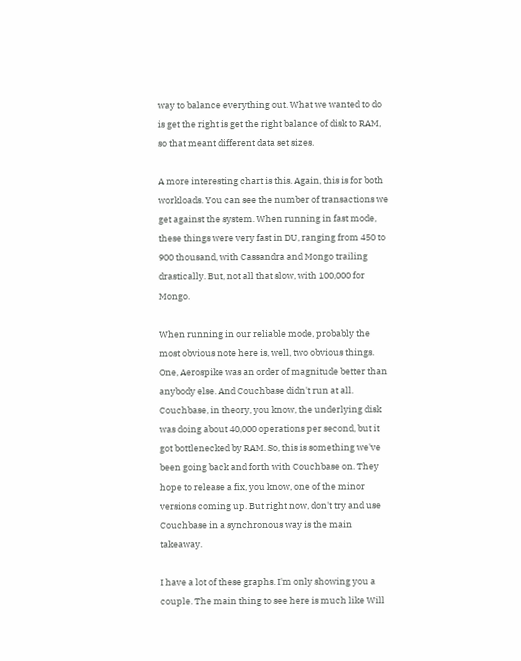way to balance everything out. What we wanted to do is get the right is get the right balance of disk to RAM, so that meant different data set sizes.

A more interesting chart is this. Again, this is for both workloads. You can see the number of transactions we get against the system. When running in fast mode, these things were very fast in DU, ranging from 450 to 900 thousand, with Cassandra and Mongo trailing drastically. But, not all that slow, with 100,000 for Mongo.

When running in our reliable mode, probably the most obvious note here is, well, two obvious things. One, Aerospike was an order of magnitude better than anybody else. And Couchbase didn't run at all. Couchbase, in theory, you know, the underlying disk was doing about 40,000 operations per second, but it got bottlenecked by RAM. So, this is something we've been going back and forth with Couchbase on. They hope to release a fix, you know, one of the minor versions coming up. But right now, don't try and use Couchbase in a synchronous way is the main takeaway.

I have a lot of these graphs. I'm only showing you a couple. The main thing to see here is much like Will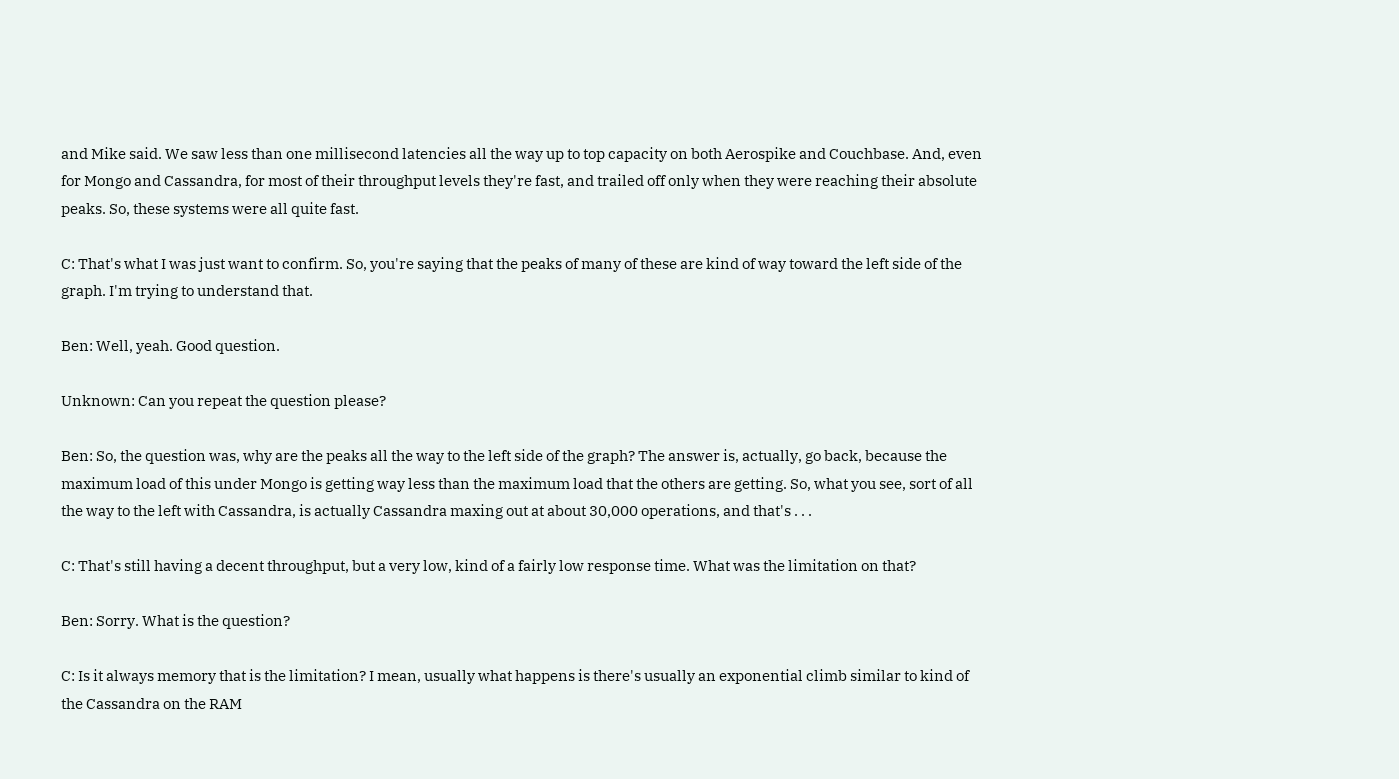and Mike said. We saw less than one millisecond latencies all the way up to top capacity on both Aerospike and Couchbase. And, even for Mongo and Cassandra, for most of their throughput levels they're fast, and trailed off only when they were reaching their absolute peaks. So, these systems were all quite fast.

C: That's what I was just want to confirm. So, you're saying that the peaks of many of these are kind of way toward the left side of the graph. I'm trying to understand that.

Ben: Well, yeah. Good question.

Unknown: Can you repeat the question please?

Ben: So, the question was, why are the peaks all the way to the left side of the graph? The answer is, actually, go back, because the maximum load of this under Mongo is getting way less than the maximum load that the others are getting. So, what you see, sort of all the way to the left with Cassandra, is actually Cassandra maxing out at about 30,000 operations, and that's . . .

C: That's still having a decent throughput, but a very low, kind of a fairly low response time. What was the limitation on that?

Ben: Sorry. What is the question?

C: Is it always memory that is the limitation? I mean, usually what happens is there's usually an exponential climb similar to kind of the Cassandra on the RAM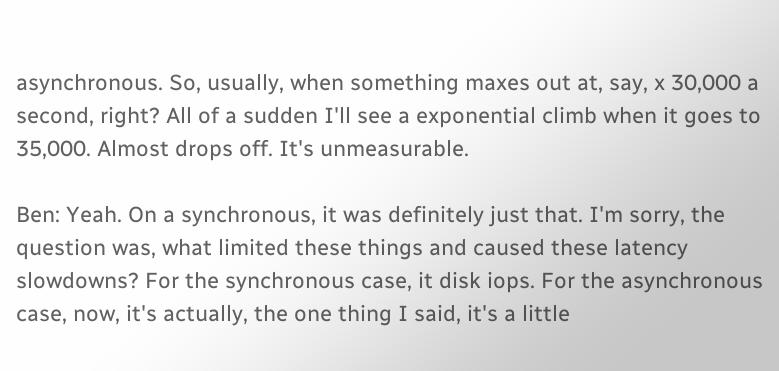asynchronous. So, usually, when something maxes out at, say, x 30,000 a second, right? All of a sudden I'll see a exponential climb when it goes to 35,000. Almost drops off. It's unmeasurable.

Ben: Yeah. On a synchronous, it was definitely just that. I'm sorry, the question was, what limited these things and caused these latency slowdowns? For the synchronous case, it disk iops. For the asynchronous case, now, it's actually, the one thing I said, it's a little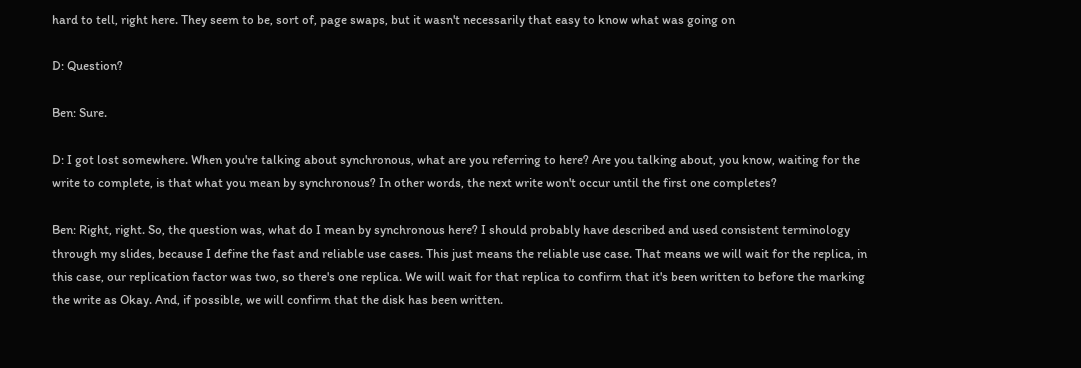hard to tell, right here. They seem to be, sort of, page swaps, but it wasn't necessarily that easy to know what was going on

D: Question?

Ben: Sure.

D: I got lost somewhere. When you're talking about synchronous, what are you referring to here? Are you talking about, you know, waiting for the write to complete, is that what you mean by synchronous? In other words, the next write won't occur until the first one completes?

Ben: Right, right. So, the question was, what do I mean by synchronous here? I should probably have described and used consistent terminology through my slides, because I define the fast and reliable use cases. This just means the reliable use case. That means we will wait for the replica, in this case, our replication factor was two, so there's one replica. We will wait for that replica to confirm that it's been written to before the marking the write as Okay. And, if possible, we will confirm that the disk has been written.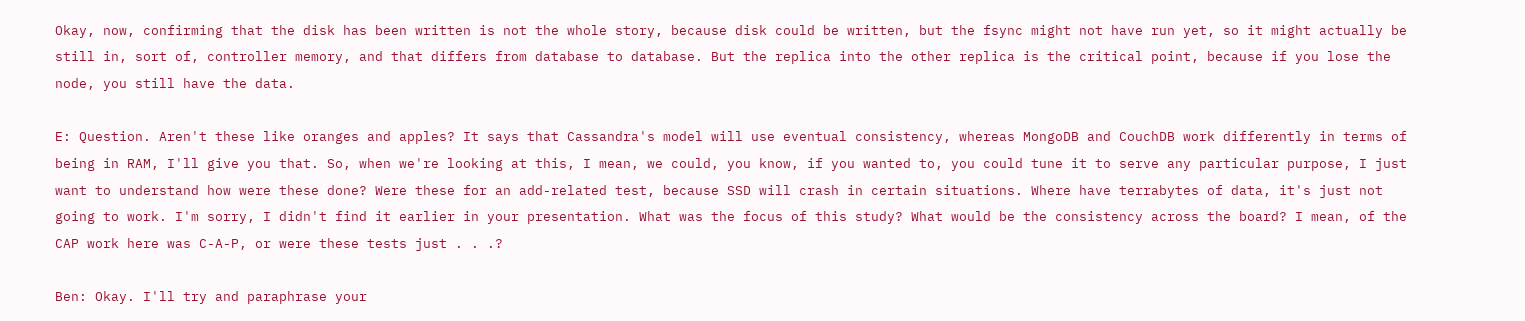Okay, now, confirming that the disk has been written is not the whole story, because disk could be written, but the fsync might not have run yet, so it might actually be still in, sort of, controller memory, and that differs from database to database. But the replica into the other replica is the critical point, because if you lose the node, you still have the data.

E: Question. Aren't these like oranges and apples? It says that Cassandra's model will use eventual consistency, whereas MongoDB and CouchDB work differently in terms of being in RAM, I'll give you that. So, when we're looking at this, I mean, we could, you know, if you wanted to, you could tune it to serve any particular purpose, I just want to understand how were these done? Were these for an add-related test, because SSD will crash in certain situations. Where have terrabytes of data, it's just not going to work. I'm sorry, I didn't find it earlier in your presentation. What was the focus of this study? What would be the consistency across the board? I mean, of the CAP work here was C-A-P, or were these tests just . . .?

Ben: Okay. I'll try and paraphrase your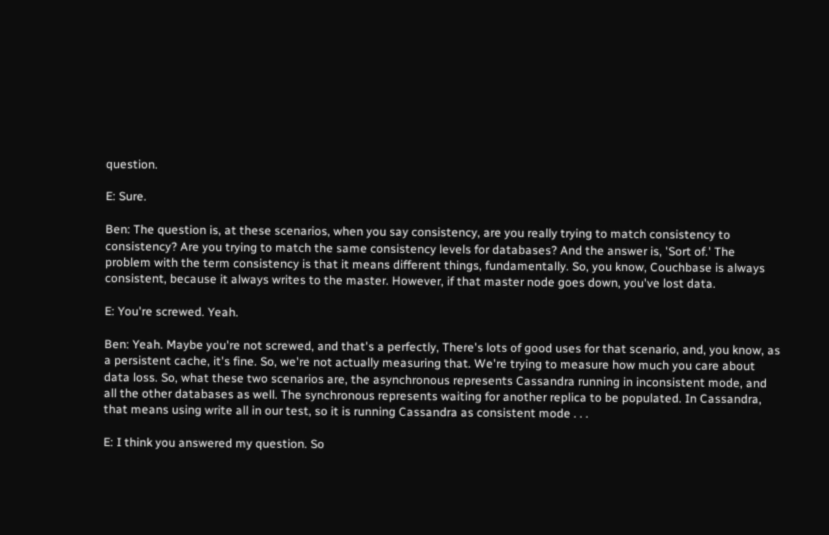question.

E: Sure.

Ben: The question is, at these scenarios, when you say consistency, are you really trying to match consistency to consistency? Are you trying to match the same consistency levels for databases? And the answer is, 'Sort of.' The problem with the term consistency is that it means different things, fundamentally. So, you know, Couchbase is always consistent, because it always writes to the master. However, if that master node goes down, you've lost data.

E: You're screwed. Yeah.

Ben: Yeah. Maybe you're not screwed, and that's a perfectly, There's lots of good uses for that scenario, and, you know, as a persistent cache, it's fine. So, we're not actually measuring that. We're trying to measure how much you care about data loss. So, what these two scenarios are, the asynchronous represents Cassandra running in inconsistent mode, and all the other databases as well. The synchronous represents waiting for another replica to be populated. In Cassandra, that means using write all in our test, so it is running Cassandra as consistent mode . . .

E: I think you answered my question. So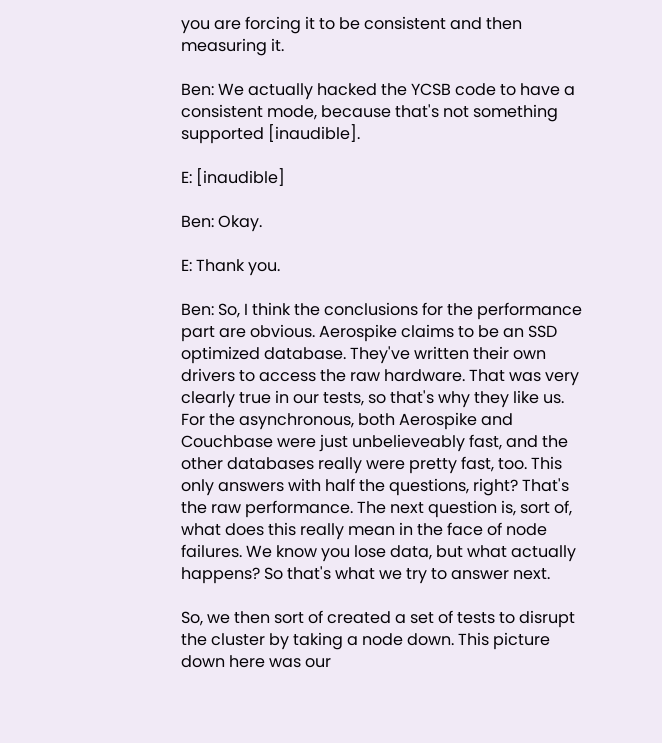you are forcing it to be consistent and then measuring it.

Ben: We actually hacked the YCSB code to have a consistent mode, because that's not something supported [inaudible].

E: [inaudible]

Ben: Okay.

E: Thank you.

Ben: So, I think the conclusions for the performance part are obvious. Aerospike claims to be an SSD optimized database. They've written their own drivers to access the raw hardware. That was very clearly true in our tests, so that's why they like us. For the asynchronous, both Aerospike and Couchbase were just unbelieveably fast, and the other databases really were pretty fast, too. This only answers with half the questions, right? That's the raw performance. The next question is, sort of, what does this really mean in the face of node failures. We know you lose data, but what actually happens? So that's what we try to answer next.

So, we then sort of created a set of tests to disrupt the cluster by taking a node down. This picture down here was our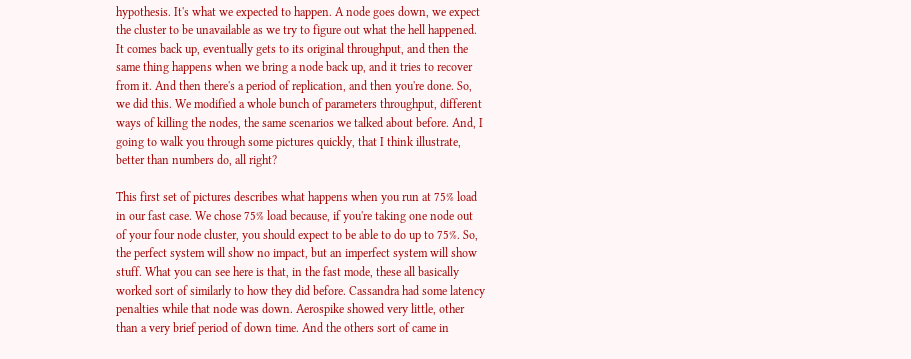hypothesis. It's what we expected to happen. A node goes down, we expect the cluster to be unavailable as we try to figure out what the hell happened. It comes back up, eventually gets to its original throughput, and then the same thing happens when we bring a node back up, and it tries to recover from it. And then there's a period of replication, and then you're done. So, we did this. We modified a whole bunch of parameters throughput, different ways of killing the nodes, the same scenarios we talked about before. And, I going to walk you through some pictures quickly, that I think illustrate, better than numbers do, all right?

This first set of pictures describes what happens when you run at 75% load in our fast case. We chose 75% load because, if you're taking one node out of your four node cluster, you should expect to be able to do up to 75%. So, the perfect system will show no impact, but an imperfect system will show stuff. What you can see here is that, in the fast mode, these all basically worked sort of similarly to how they did before. Cassandra had some latency penalties while that node was down. Aerospike showed very little, other than a very brief period of down time. And the others sort of came in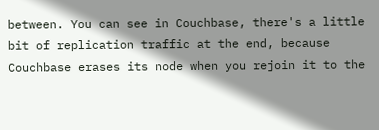between. You can see in Couchbase, there's a little bit of replication traffic at the end, because Couchbase erases its node when you rejoin it to the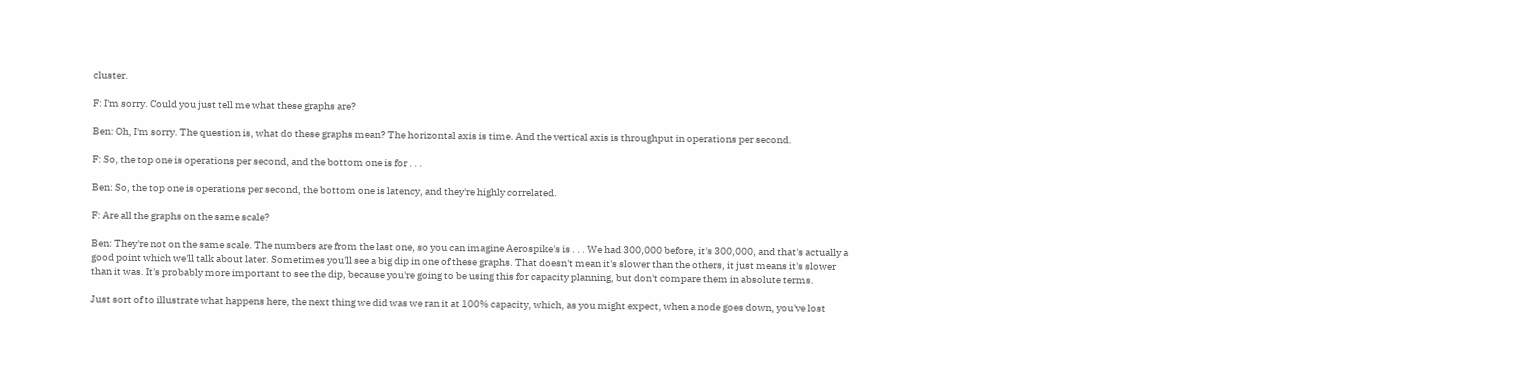cluster.

F: I'm sorry. Could you just tell me what these graphs are?

Ben: Oh, I'm sorry. The question is, what do these graphs mean? The horizontal axis is time. And the vertical axis is throughput in operations per second.

F: So, the top one is operations per second, and the bottom one is for . . .

Ben: So, the top one is operations per second, the bottom one is latency, and they're highly correlated.

F: Are all the graphs on the same scale?

Ben: They're not on the same scale. The numbers are from the last one, so you can imagine Aerospike's is . . . We had 300,000 before, it's 300,000, and that's actually a good point which we'll talk about later. Sometimes you'll see a big dip in one of these graphs. That doesn't mean it's slower than the others, it just means it's slower than it was. It's probably more important to see the dip, because you're going to be using this for capacity planning, but don't compare them in absolute terms.

Just sort of to illustrate what happens here, the next thing we did was we ran it at 100% capacity, which, as you might expect, when a node goes down, you've lost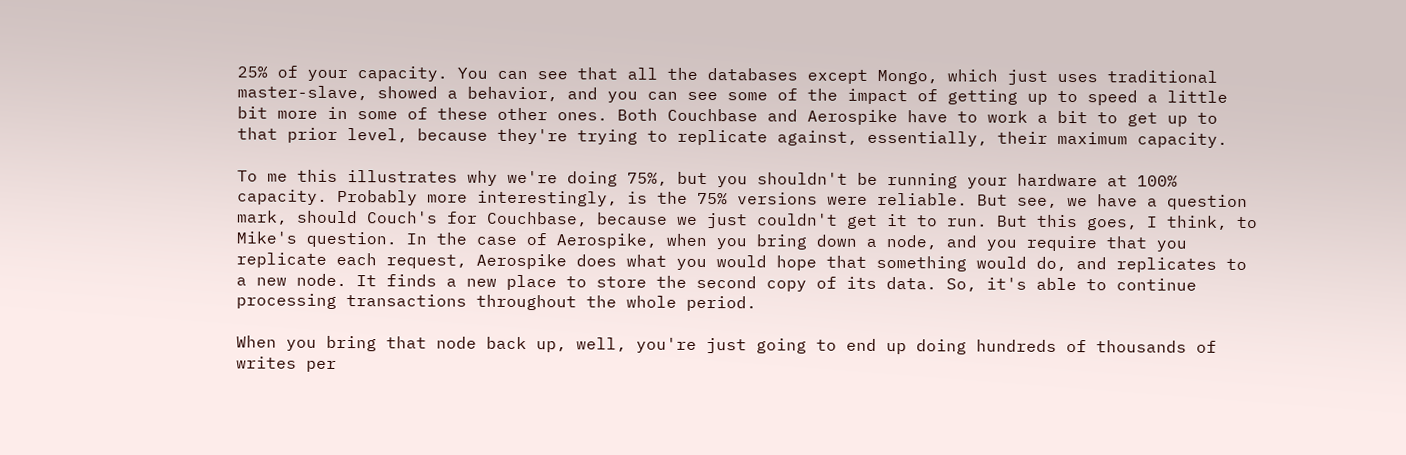25% of your capacity. You can see that all the databases except Mongo, which just uses traditional master-slave, showed a behavior, and you can see some of the impact of getting up to speed a little bit more in some of these other ones. Both Couchbase and Aerospike have to work a bit to get up to that prior level, because they're trying to replicate against, essentially, their maximum capacity.

To me this illustrates why we're doing 75%, but you shouldn't be running your hardware at 100% capacity. Probably more interestingly, is the 75% versions were reliable. But see, we have a question mark, should Couch's for Couchbase, because we just couldn't get it to run. But this goes, I think, to Mike's question. In the case of Aerospike, when you bring down a node, and you require that you replicate each request, Aerospike does what you would hope that something would do, and replicates to a new node. It finds a new place to store the second copy of its data. So, it's able to continue processing transactions throughout the whole period.

When you bring that node back up, well, you're just going to end up doing hundreds of thousands of writes per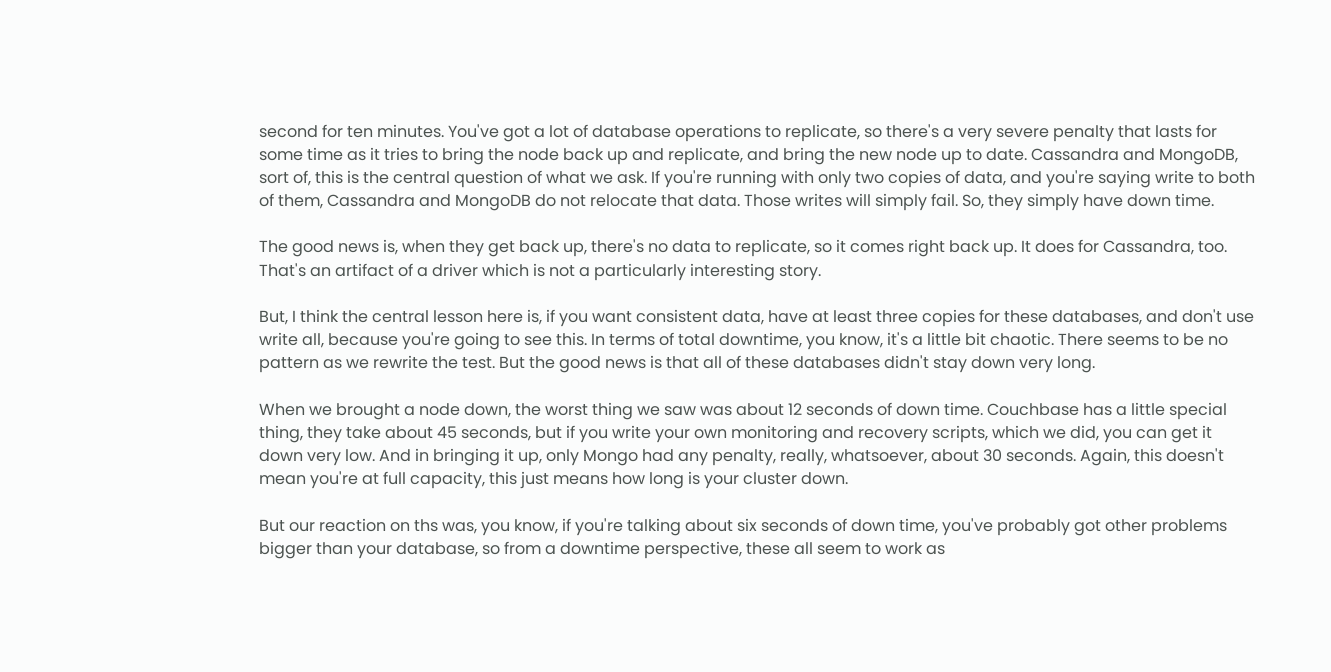second for ten minutes. You've got a lot of database operations to replicate, so there's a very severe penalty that lasts for some time as it tries to bring the node back up and replicate, and bring the new node up to date. Cassandra and MongoDB, sort of, this is the central question of what we ask. If you're running with only two copies of data, and you're saying write to both of them, Cassandra and MongoDB do not relocate that data. Those writes will simply fail. So, they simply have down time.

The good news is, when they get back up, there's no data to replicate, so it comes right back up. It does for Cassandra, too. That's an artifact of a driver which is not a particularly interesting story.

But, I think the central lesson here is, if you want consistent data, have at least three copies for these databases, and don't use write all, because you're going to see this. In terms of total downtime, you know, it's a little bit chaotic. There seems to be no pattern as we rewrite the test. But the good news is that all of these databases didn't stay down very long.

When we brought a node down, the worst thing we saw was about 12 seconds of down time. Couchbase has a little special thing, they take about 45 seconds, but if you write your own monitoring and recovery scripts, which we did, you can get it down very low. And in bringing it up, only Mongo had any penalty, really, whatsoever, about 30 seconds. Again, this doesn't mean you're at full capacity, this just means how long is your cluster down.

But our reaction on ths was, you know, if you're talking about six seconds of down time, you've probably got other problems bigger than your database, so from a downtime perspective, these all seem to work as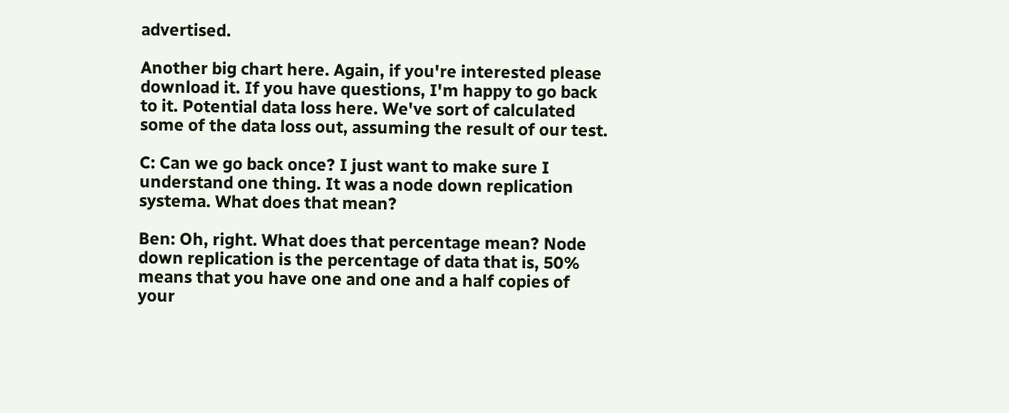advertised.

Another big chart here. Again, if you're interested please download it. If you have questions, I'm happy to go back to it. Potential data loss here. We've sort of calculated some of the data loss out, assuming the result of our test.

C: Can we go back once? I just want to make sure I understand one thing. It was a node down replication systema. What does that mean?

Ben: Oh, right. What does that percentage mean? Node down replication is the percentage of data that is, 50% means that you have one and one and a half copies of your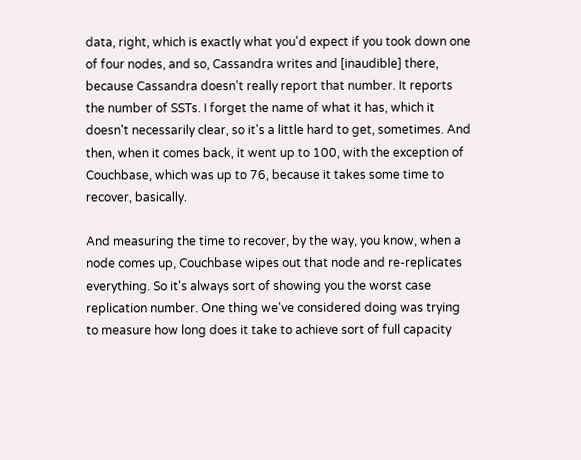data, right, which is exactly what you'd expect if you took down one of four nodes, and so, Cassandra writes and [inaudible] there, because Cassandra doesn't really report that number. It reports the number of SSTs. I forget the name of what it has, which it doesn't necessarily clear, so it's a little hard to get, sometimes. And then, when it comes back, it went up to 100, with the exception of Couchbase, which was up to 76, because it takes some time to recover, basically.

And measuring the time to recover, by the way, you know, when a node comes up, Couchbase wipes out that node and re-replicates everything. So it's always sort of showing you the worst case replication number. One thing we've considered doing was trying to measure how long does it take to achieve sort of full capacity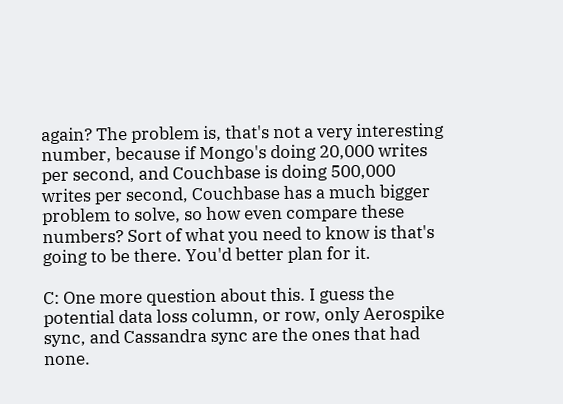again? The problem is, that's not a very interesting number, because if Mongo's doing 20,000 writes per second, and Couchbase is doing 500,000 writes per second, Couchbase has a much bigger problem to solve, so how even compare these numbers? Sort of what you need to know is that's going to be there. You'd better plan for it.

C: One more question about this. I guess the potential data loss column, or row, only Aerospike sync, and Cassandra sync are the ones that had none.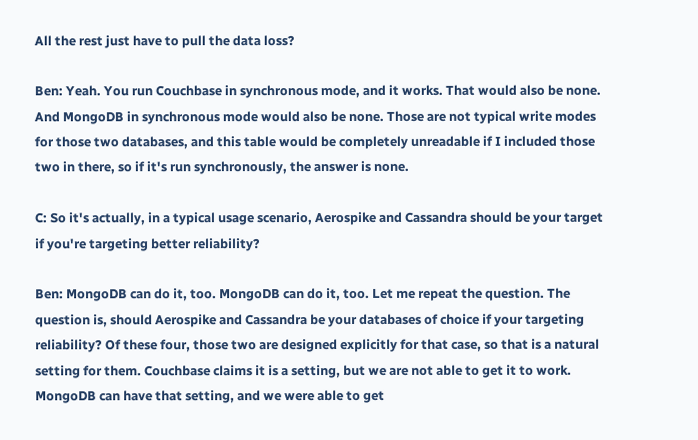All the rest just have to pull the data loss?

Ben: Yeah. You run Couchbase in synchronous mode, and it works. That would also be none. And MongoDB in synchronous mode would also be none. Those are not typical write modes for those two databases, and this table would be completely unreadable if I included those two in there, so if it's run synchronously, the answer is none.

C: So it's actually, in a typical usage scenario, Aerospike and Cassandra should be your target if you're targeting better reliability?

Ben: MongoDB can do it, too. MongoDB can do it, too. Let me repeat the question. The question is, should Aerospike and Cassandra be your databases of choice if your targeting reliability? Of these four, those two are designed explicitly for that case, so that is a natural setting for them. Couchbase claims it is a setting, but we are not able to get it to work. MongoDB can have that setting, and we were able to get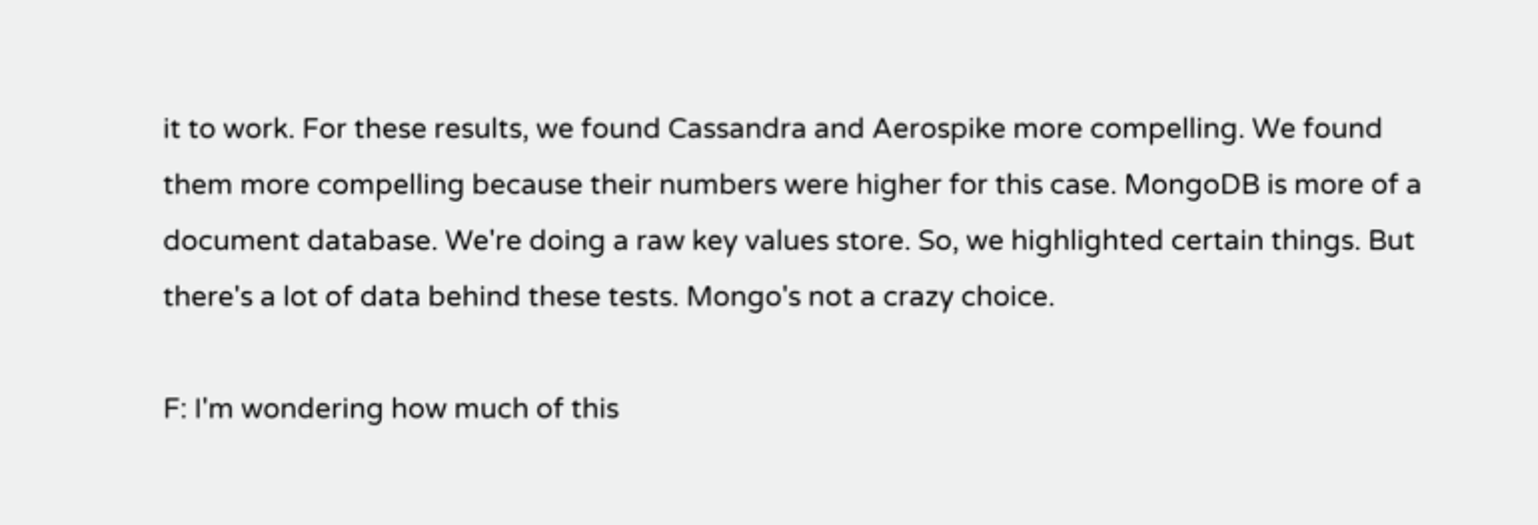it to work. For these results, we found Cassandra and Aerospike more compelling. We found them more compelling because their numbers were higher for this case. MongoDB is more of a document database. We're doing a raw key values store. So, we highlighted certain things. But there's a lot of data behind these tests. Mongo's not a crazy choice.

F: I'm wondering how much of this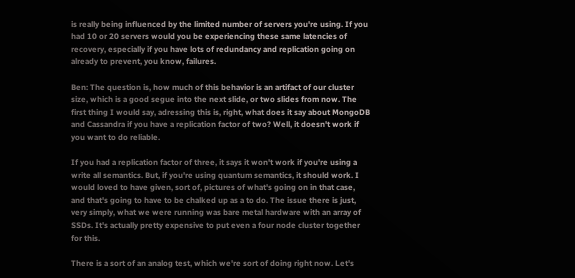is really being influenced by the limited number of servers you're using. If you had 10 or 20 servers would you be experiencing these same latencies of recovery, especially if you have lots of redundancy and replication going on already to prevent, you know, failures.

Ben: The question is, how much of this behavior is an artifact of our cluster size, which is a good segue into the next slide, or two slides from now. The first thing I would say, adressing this is, right, what does it say about MongoDB and Cassandra if you have a replication factor of two? Well, it doesn't work if you want to do reliable.

If you had a replication factor of three, it says it won't work if you're using a write all semantics. But, if you're using quantum semantics, it should work. I would loved to have given, sort of, pictures of what's going on in that case, and that's going to have to be chalked up as a to do. The issue there is just, very simply, what we were running was bare metal hardware with an array of SSDs. It's actually pretty expensive to put even a four node cluster together for this.

There is a sort of an analog test, which we're sort of doing right now. Let's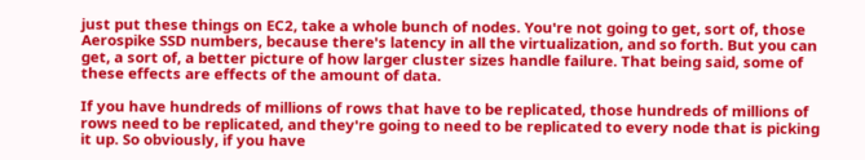just put these things on EC2, take a whole bunch of nodes. You're not going to get, sort of, those Aerospike SSD numbers, because there's latency in all the virtualization, and so forth. But you can get, a sort of, a better picture of how larger cluster sizes handle failure. That being said, some of these effects are effects of the amount of data.

If you have hundreds of millions of rows that have to be replicated, those hundreds of millions of rows need to be replicated, and they're going to need to be replicated to every node that is picking it up. So obviously, if you have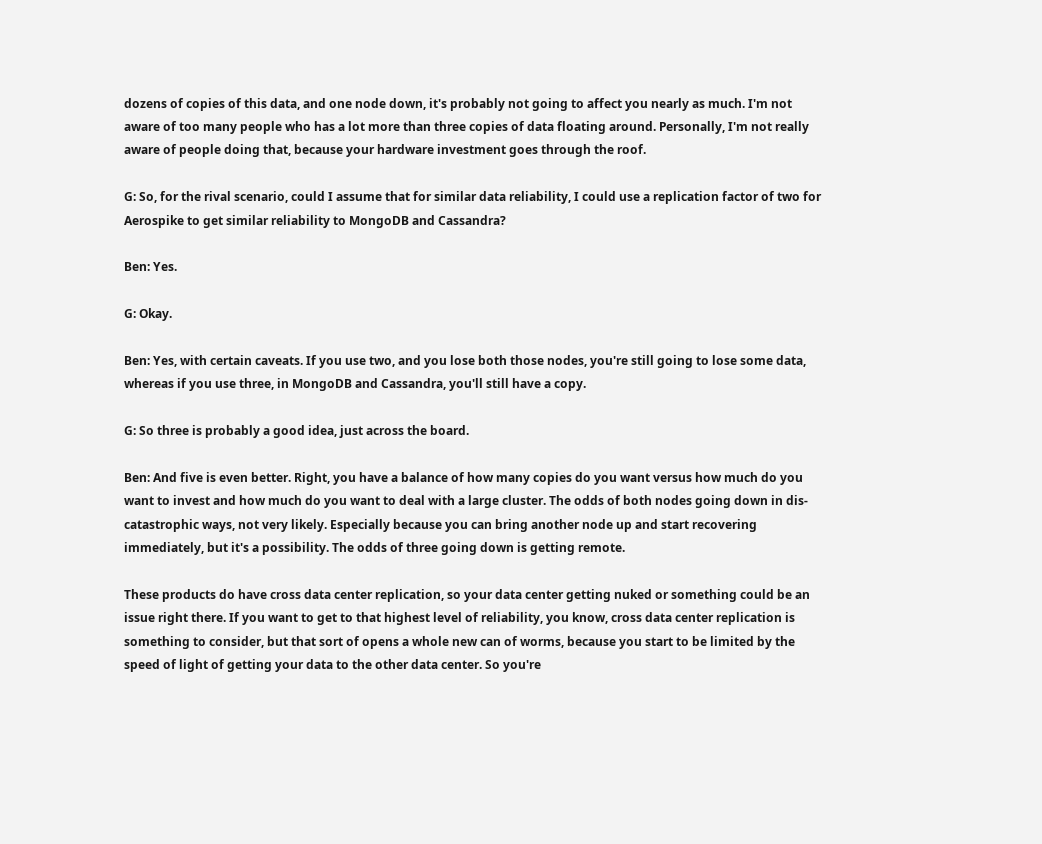dozens of copies of this data, and one node down, it's probably not going to affect you nearly as much. I'm not aware of too many people who has a lot more than three copies of data floating around. Personally, I'm not really aware of people doing that, because your hardware investment goes through the roof.

G: So, for the rival scenario, could I assume that for similar data reliability, I could use a replication factor of two for Aerospike to get similar reliability to MongoDB and Cassandra?

Ben: Yes.

G: Okay.

Ben: Yes, with certain caveats. If you use two, and you lose both those nodes, you're still going to lose some data, whereas if you use three, in MongoDB and Cassandra, you'll still have a copy.

G: So three is probably a good idea, just across the board.

Ben: And five is even better. Right, you have a balance of how many copies do you want versus how much do you want to invest and how much do you want to deal with a large cluster. The odds of both nodes going down in dis-catastrophic ways, not very likely. Especially because you can bring another node up and start recovering immediately, but it's a possibility. The odds of three going down is getting remote.

These products do have cross data center replication, so your data center getting nuked or something could be an issue right there. If you want to get to that highest level of reliability, you know, cross data center replication is something to consider, but that sort of opens a whole new can of worms, because you start to be limited by the speed of light of getting your data to the other data center. So you're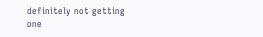definitely not getting one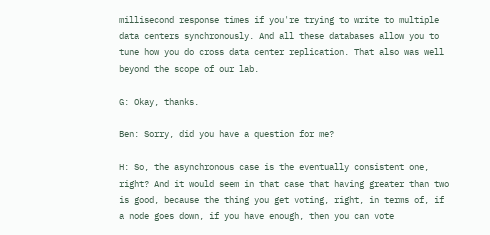millisecond response times if you're trying to write to multiple data centers synchronously. And all these databases allow you to tune how you do cross data center replication. That also was well beyond the scope of our lab.

G: Okay, thanks.

Ben: Sorry, did you have a question for me?

H: So, the asynchronous case is the eventually consistent one, right? And it would seem in that case that having greater than two is good, because the thing you get voting, right, in terms of, if a node goes down, if you have enough, then you can vote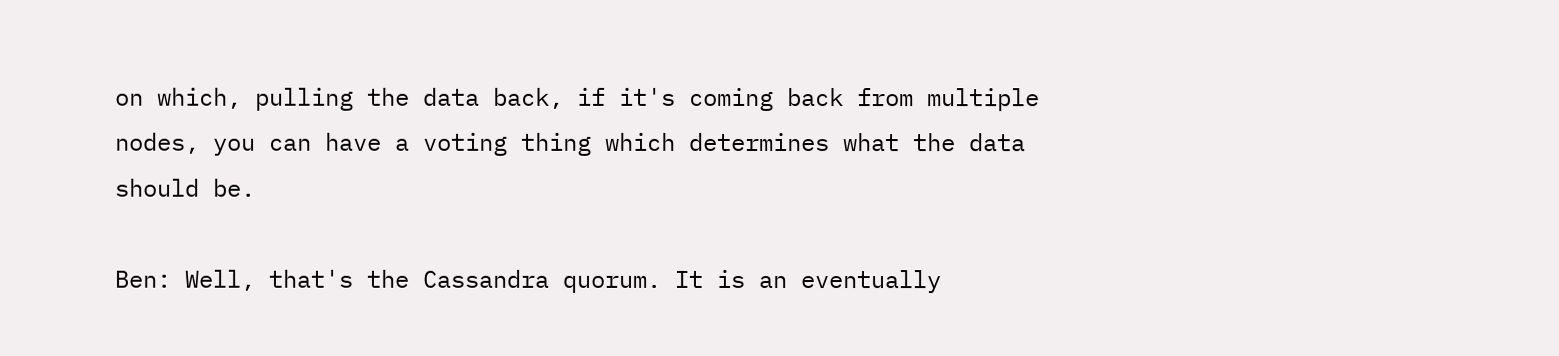on which, pulling the data back, if it's coming back from multiple nodes, you can have a voting thing which determines what the data should be.

Ben: Well, that's the Cassandra quorum. It is an eventually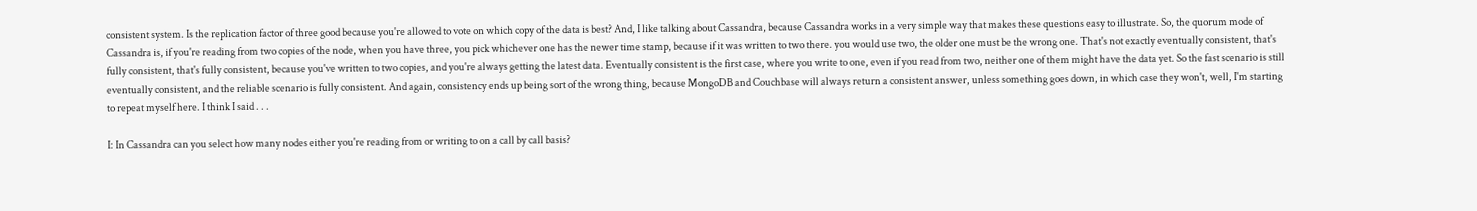consistent system. Is the replication factor of three good because you're allowed to vote on which copy of the data is best? And, I like talking about Cassandra, because Cassandra works in a very simple way that makes these questions easy to illustrate. So, the quorum mode of Cassandra is, if you're reading from two copies of the node, when you have three, you pick whichever one has the newer time stamp, because if it was written to two there. you would use two, the older one must be the wrong one. That's not exactly eventually consistent, that's fully consistent, that's fully consistent, because you've written to two copies, and you're always getting the latest data. Eventually consistent is the first case, where you write to one, even if you read from two, neither one of them might have the data yet. So the fast scenario is still eventually consistent, and the reliable scenario is fully consistent. And again, consistency ends up being sort of the wrong thing, because MongoDB and Couchbase will always return a consistent answer, unless something goes down, in which case they won't, well, I'm starting to repeat myself here. I think I said . . .

I: In Cassandra can you select how many nodes either you're reading from or writing to on a call by call basis?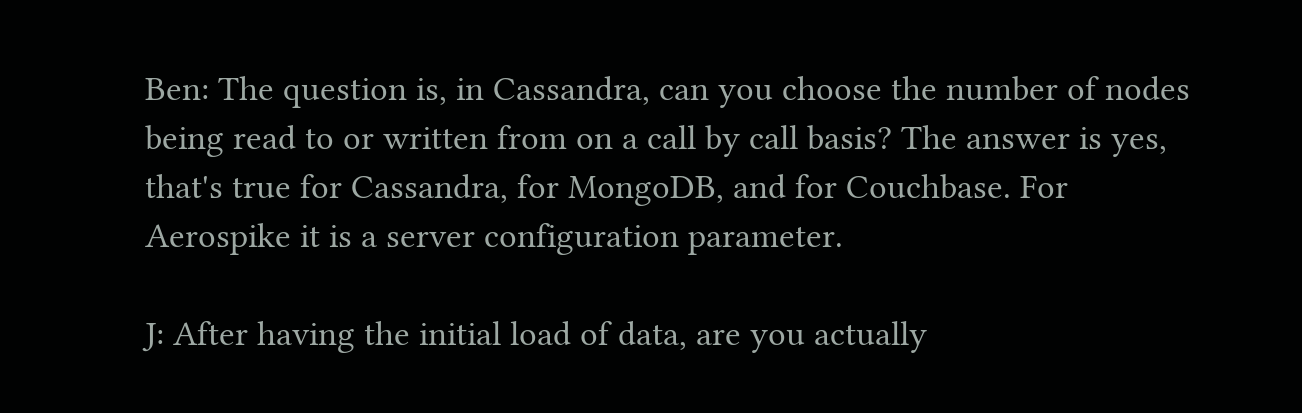Ben: The question is, in Cassandra, can you choose the number of nodes being read to or written from on a call by call basis? The answer is yes, that's true for Cassandra, for MongoDB, and for Couchbase. For Aerospike it is a server configuration parameter.

J: After having the initial load of data, are you actually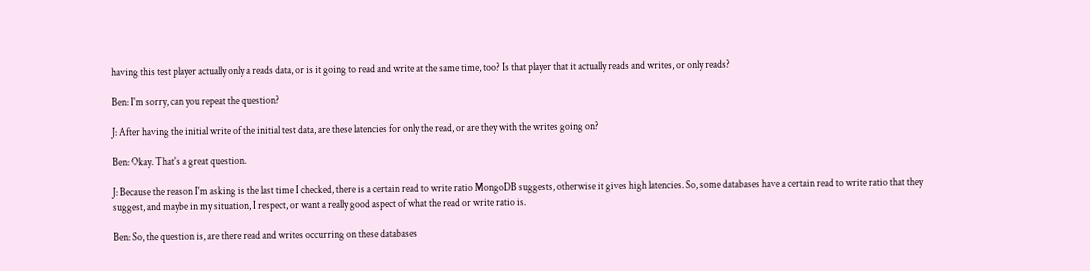having this test player actually only a reads data, or is it going to read and write at the same time, too? Is that player that it actually reads and writes, or only reads?

Ben: I'm sorry, can you repeat the question?

J: After having the initial write of the initial test data, are these latencies for only the read, or are they with the writes going on?

Ben: Okay. That's a great question.

J: Because the reason I'm asking is the last time I checked, there is a certain read to write ratio MongoDB suggests, otherwise it gives high latencies. So, some databases have a certain read to write ratio that they suggest, and maybe in my situation, I respect, or want a really good aspect of what the read or write ratio is.

Ben: So, the question is, are there read and writes occurring on these databases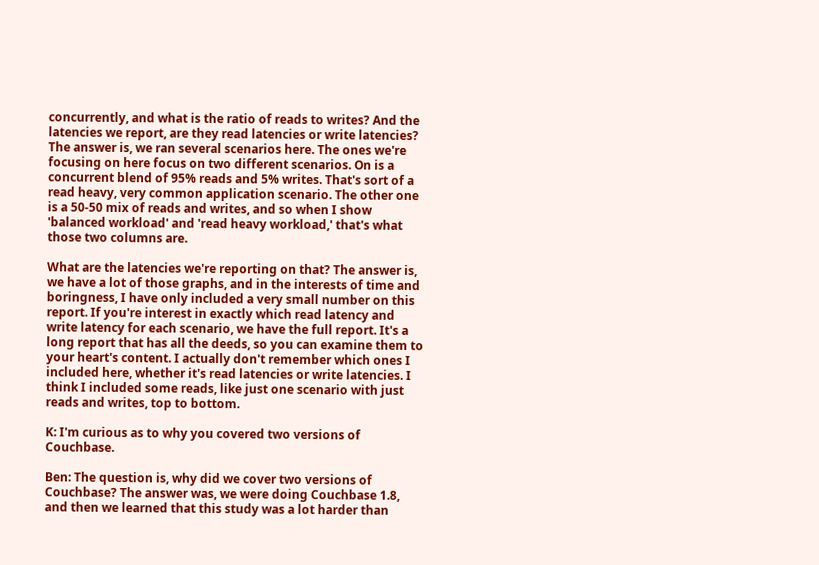concurrently, and what is the ratio of reads to writes? And the latencies we report, are they read latencies or write latencies? The answer is, we ran several scenarios here. The ones we're focusing on here focus on two different scenarios. On is a concurrent blend of 95% reads and 5% writes. That's sort of a read heavy, very common application scenario. The other one is a 50-50 mix of reads and writes, and so when I show 'balanced workload' and 'read heavy workload,' that's what those two columns are.

What are the latencies we're reporting on that? The answer is, we have a lot of those graphs, and in the interests of time and boringness, I have only included a very small number on this report. If you're interest in exactly which read latency and write latency for each scenario, we have the full report. It's a long report that has all the deeds, so you can examine them to your heart's content. I actually don't remember which ones I included here, whether it's read latencies or write latencies. I think I included some reads, like just one scenario with just reads and writes, top to bottom.

K: I'm curious as to why you covered two versions of Couchbase.

Ben: The question is, why did we cover two versions of Couchbase? The answer was, we were doing Couchbase 1.8, and then we learned that this study was a lot harder than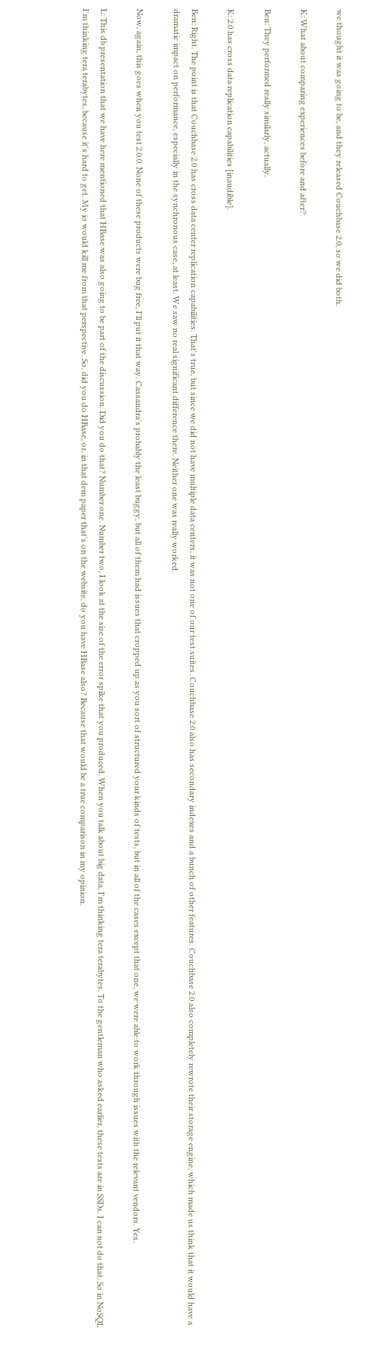we thought it was going to be, and they released Couchbase 2.0, so we did both.

K: What about comparing experiences before and after?

Ben: They performed really similarly, actually.

K: 2.0 has cross data replication capabilities [inaudible].

Ben: Right. The point is that Couchbase 2.0 has cross data center replication capabilities. That's true, but since we did not have multiple data centers, it was not one of our test suites. Couchbase 2.0 also has secondary indexes and a bunch of other features. Couchbase 2.0 also completely rewrote their storage engine, which made us think that it would have a dramatic impact on performance, especially in the synchronous case, at least. We saw no real significant difference there. Neither one was really worked.

Now, again, this goes when you test 2.0.0. None of these products were bug free, I'll put it that way. Cassandra's probably the least buggy, but all of them had issues that cropped up as you sort of structured your kinds of tests, but in all of the cases except that one, we were able to work through issues with the relevant vendors. Yes.

L: This db presentation that we have here mentioned that HBase was also going to be part of the discussion. Did you do that? Number one. Number two, I look at the size of the error spike that you produced. When you talk about big data, I'm thinking tera terabytes. To the gentleman who asked earlier, these tests are in SSDs. I can not do that. So in NoSQL I'm thinking tera terabytes, because it's hard to get. My io would kill me from that perspective. So, did you do HBase, or, in that dem paper that's on the website, do you have HBase also? Because that would be a true comparison in my opinion.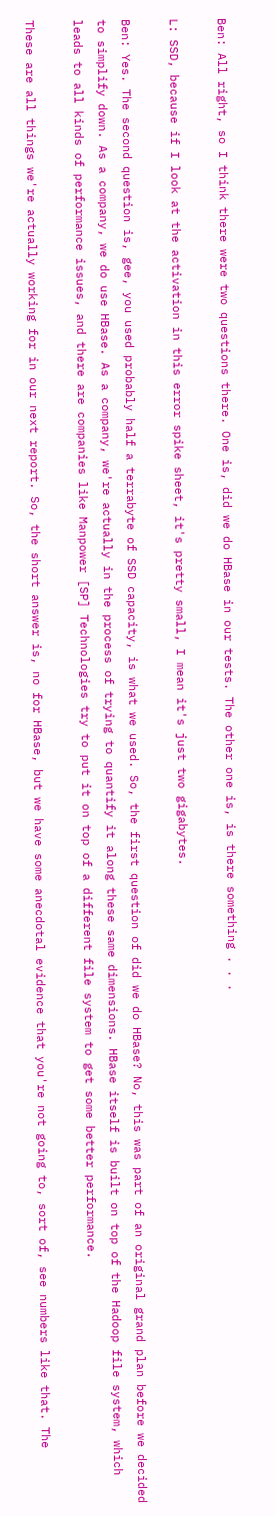Ben: All right, so I think there were two questions there. One is, did we do HBase in our tests. The other one is, is there something . . .

L: SSD, because if I look at the activation in this error spike sheet, it's pretty small, I mean it's just two gigabytes.

Ben: Yes. The second question is, gee, you used probably half a terrabyte of SSD capacity, is what we used. So, the first question of did we do HBase? No, this was part of an original grand plan before we decided to simplify down. As a company, we do use HBase. As a company, we're actually in the process of trying to quantify it along these same dimensions. HBase itself is built on top of the Hadoop file system, which leads to all kinds of performance issues, and there are companies like Manpower [SP] Technologies try to put it on top of a different file system to get some better performance.

These are all things we're actually working for in our next report. So, the short answer is, no for HBase, but we have some anecdotal evidence that you're not going to, sort of, see numbers like that. The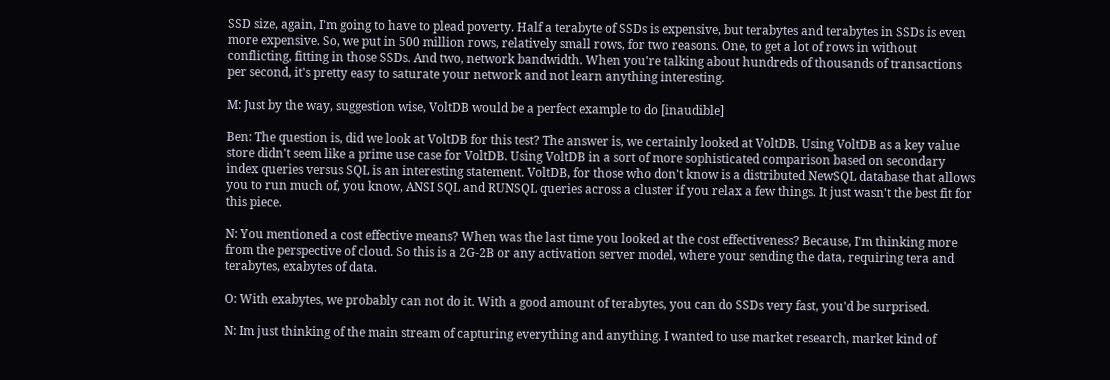SSD size, again, I'm going to have to plead poverty. Half a terabyte of SSDs is expensive, but terabytes and terabytes in SSDs is even more expensive. So, we put in 500 million rows, relatively small rows, for two reasons. One, to get a lot of rows in without conflicting, fitting in those SSDs. And two, network bandwidth. When you're talking about hundreds of thousands of transactions per second, it's pretty easy to saturate your network and not learn anything interesting.

M: Just by the way, suggestion wise, VoltDB would be a perfect example to do [inaudible]

Ben: The question is, did we look at VoltDB for this test? The answer is, we certainly looked at VoltDB. Using VoltDB as a key value store didn't seem like a prime use case for VoltDB. Using VoltDB in a sort of more sophisticated comparison based on secondary index queries versus SQL is an interesting statement. VoltDB, for those who don't know is a distributed NewSQL database that allows you to run much of, you know, ANSI SQL and RUNSQL queries across a cluster if you relax a few things. It just wasn't the best fit for this piece.

N: You mentioned a cost effective means? When was the last time you looked at the cost effectiveness? Because, I'm thinking more from the perspective of cloud. So this is a 2G-2B or any activation server model, where your sending the data, requiring tera and terabytes, exabytes of data.

O: With exabytes, we probably can not do it. With a good amount of terabytes, you can do SSDs very fast, you'd be surprised.

N: Im just thinking of the main stream of capturing everything and anything. I wanted to use market research, market kind of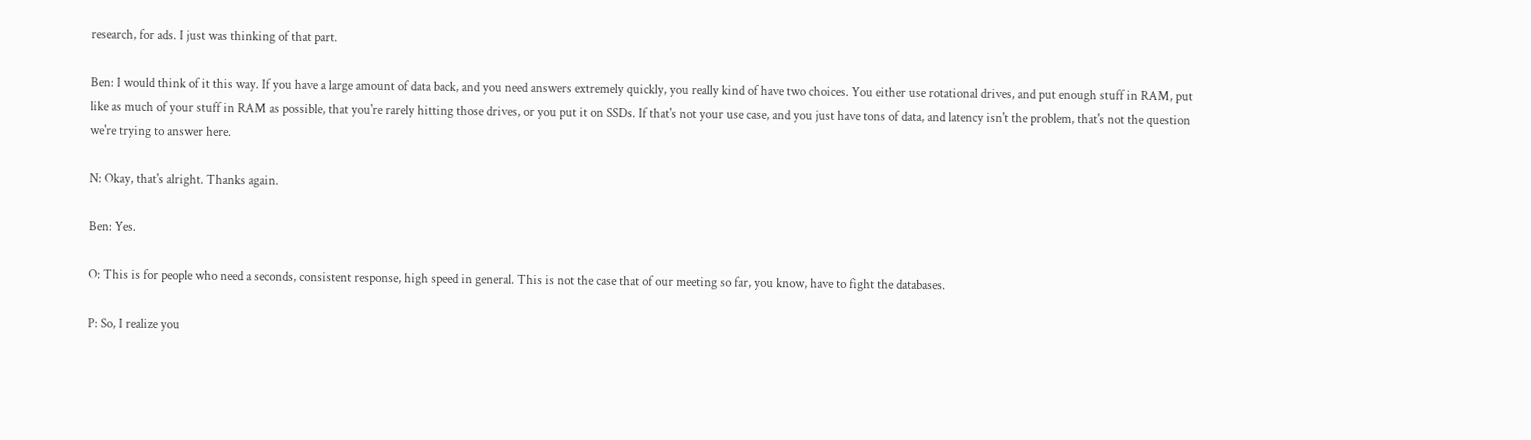research, for ads. I just was thinking of that part.

Ben: I would think of it this way. If you have a large amount of data back, and you need answers extremely quickly, you really kind of have two choices. You either use rotational drives, and put enough stuff in RAM, put like as much of your stuff in RAM as possible, that you're rarely hitting those drives, or you put it on SSDs. If that's not your use case, and you just have tons of data, and latency isn't the problem, that's not the question we're trying to answer here.

N: Okay, that's alright. Thanks again.

Ben: Yes.

O: This is for people who need a seconds, consistent response, high speed in general. This is not the case that of our meeting so far, you know, have to fight the databases.

P: So, I realize you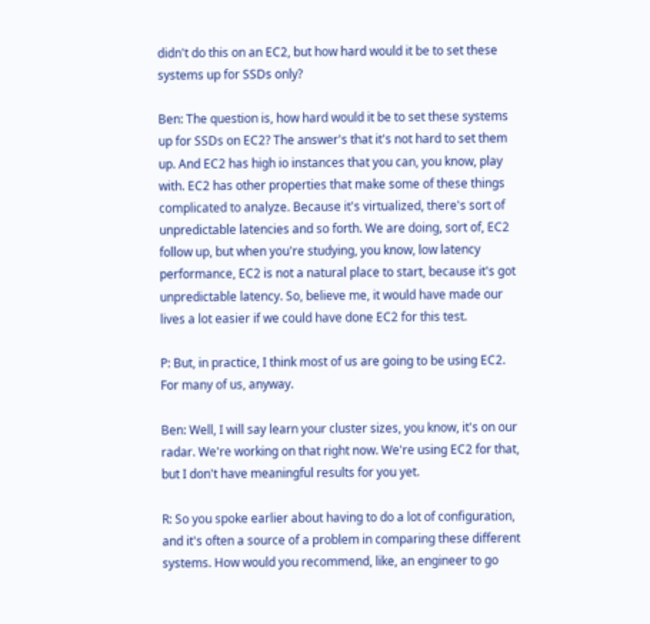didn't do this on an EC2, but how hard would it be to set these systems up for SSDs only?

Ben: The question is, how hard would it be to set these systems up for SSDs on EC2? The answer's that it's not hard to set them up. And EC2 has high io instances that you can, you know, play with. EC2 has other properties that make some of these things complicated to analyze. Because it's virtualized, there's sort of unpredictable latencies and so forth. We are doing, sort of, EC2 follow up, but when you're studying, you know, low latency performance, EC2 is not a natural place to start, because it's got unpredictable latency. So, believe me, it would have made our lives a lot easier if we could have done EC2 for this test.

P: But, in practice, I think most of us are going to be using EC2. For many of us, anyway.

Ben: Well, I will say learn your cluster sizes, you know, it's on our radar. We're working on that right now. We're using EC2 for that, but I don't have meaningful results for you yet.

R: So you spoke earlier about having to do a lot of configuration, and it's often a source of a problem in comparing these different systems. How would you recommend, like, an engineer to go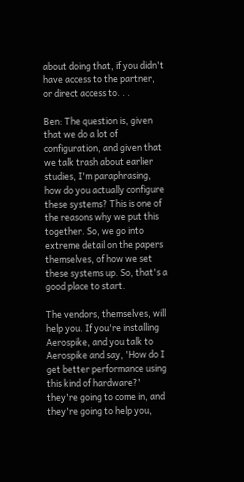about doing that, if you didn't have access to the partner, or direct access to. . .

Ben: The question is, given that we do a lot of configuration, and given that we talk trash about earlier studies, I'm paraphrasing, how do you actually configure these systems? This is one of the reasons why we put this together. So, we go into extreme detail on the papers themselves, of how we set these systems up. So, that's a good place to start.

The vendors, themselves, will help you. If you're installing Aerospike, and you talk to Aerospike and say, 'How do I get better performance using this kind of hardware?' they're going to come in, and they're going to help you,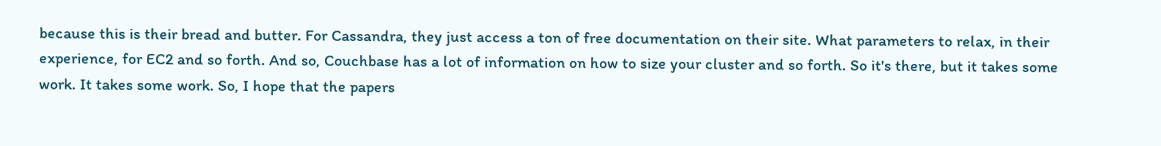because this is their bread and butter. For Cassandra, they just access a ton of free documentation on their site. What parameters to relax, in their experience, for EC2 and so forth. And so, Couchbase has a lot of information on how to size your cluster and so forth. So it's there, but it takes some work. It takes some work. So, I hope that the papers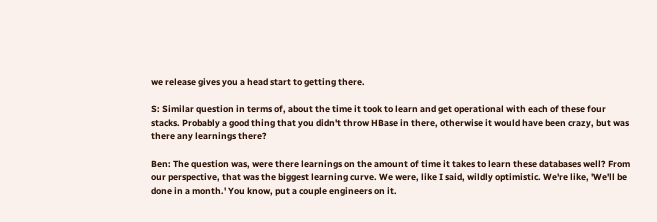we release gives you a head start to getting there.

S: Similar question in terms of, about the time it took to learn and get operational with each of these four stacks. Probably a good thing that you didn't throw HBase in there, otherwise it would have been crazy, but was there any learnings there?

Ben: The question was, were there learnings on the amount of time it takes to learn these databases well? From our perspective, that was the biggest learning curve. We were, like I said, wildly optimistic. We're like, 'We'll be done in a month.' You know, put a couple engineers on it.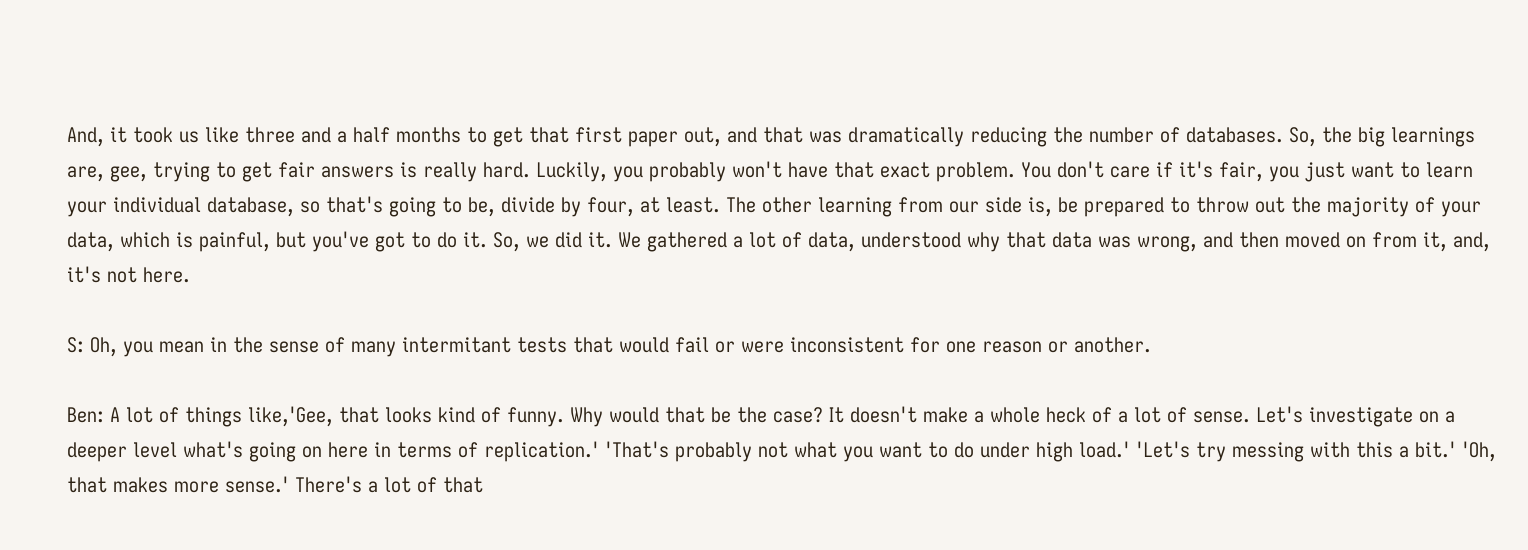And, it took us like three and a half months to get that first paper out, and that was dramatically reducing the number of databases. So, the big learnings are, gee, trying to get fair answers is really hard. Luckily, you probably won't have that exact problem. You don't care if it's fair, you just want to learn your individual database, so that's going to be, divide by four, at least. The other learning from our side is, be prepared to throw out the majority of your data, which is painful, but you've got to do it. So, we did it. We gathered a lot of data, understood why that data was wrong, and then moved on from it, and, it's not here.

S: Oh, you mean in the sense of many intermitant tests that would fail or were inconsistent for one reason or another.

Ben: A lot of things like,'Gee, that looks kind of funny. Why would that be the case? It doesn't make a whole heck of a lot of sense. Let's investigate on a deeper level what's going on here in terms of replication.' 'That's probably not what you want to do under high load.' 'Let's try messing with this a bit.' 'Oh, that makes more sense.' There's a lot of that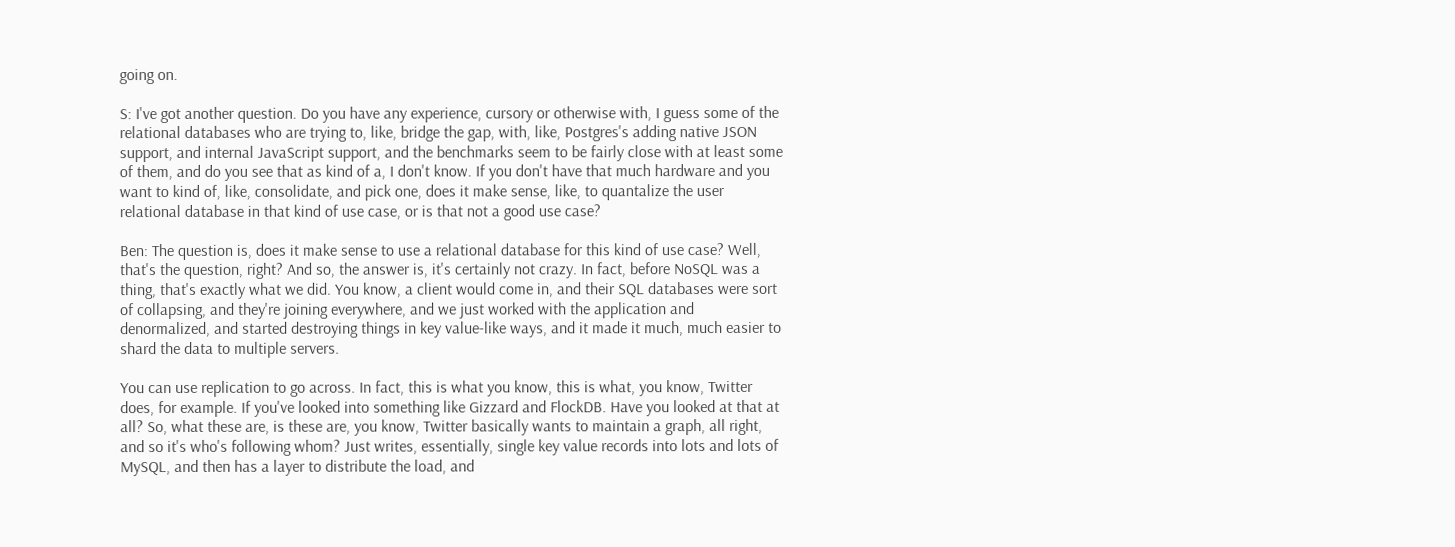going on.

S: I've got another question. Do you have any experience, cursory or otherwise with, I guess some of the relational databases who are trying to, like, bridge the gap, with, like, Postgres's adding native JSON support, and internal JavaScript support, and the benchmarks seem to be fairly close with at least some of them, and do you see that as kind of a, I don't know. If you don't have that much hardware and you want to kind of, like, consolidate, and pick one, does it make sense, like, to quantalize the user relational database in that kind of use case, or is that not a good use case?

Ben: The question is, does it make sense to use a relational database for this kind of use case? Well, that's the question, right? And so, the answer is, it's certainly not crazy. In fact, before NoSQL was a thing, that's exactly what we did. You know, a client would come in, and their SQL databases were sort of collapsing, and they're joining everywhere, and we just worked with the application and denormalized, and started destroying things in key value-like ways, and it made it much, much easier to shard the data to multiple servers.

You can use replication to go across. In fact, this is what you know, this is what, you know, Twitter does, for example. If you've looked into something like Gizzard and FlockDB. Have you looked at that at all? So, what these are, is these are, you know, Twitter basically wants to maintain a graph, all right, and so it's who's following whom? Just writes, essentially, single key value records into lots and lots of MySQL, and then has a layer to distribute the load, and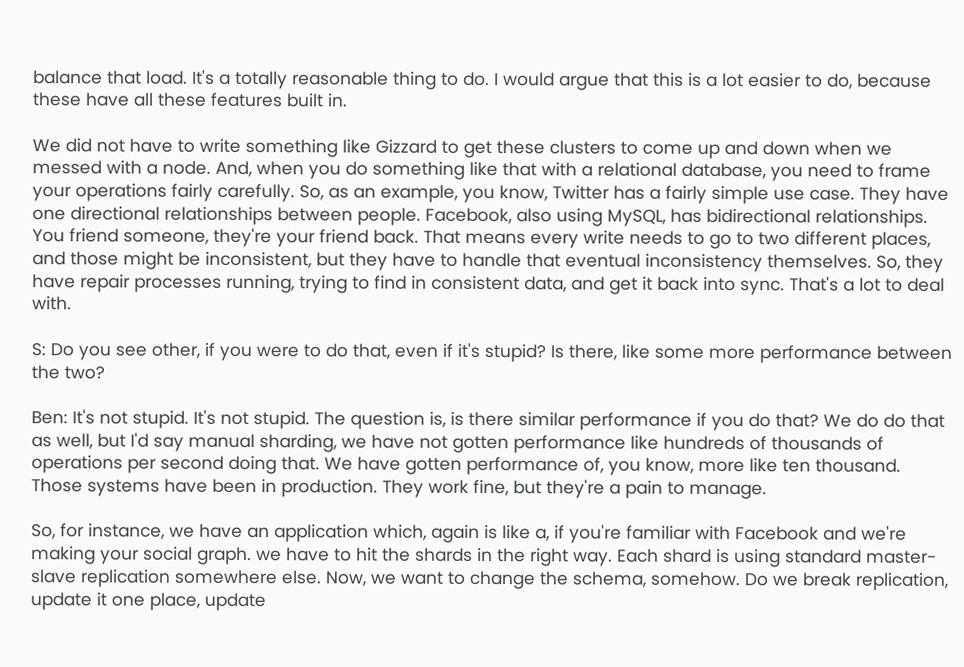balance that load. It's a totally reasonable thing to do. I would argue that this is a lot easier to do, because these have all these features built in.

We did not have to write something like Gizzard to get these clusters to come up and down when we messed with a node. And, when you do something like that with a relational database, you need to frame your operations fairly carefully. So, as an example, you know, Twitter has a fairly simple use case. They have one directional relationships between people. Facebook, also using MySQL, has bidirectional relationships. You friend someone, they're your friend back. That means every write needs to go to two different places, and those might be inconsistent, but they have to handle that eventual inconsistency themselves. So, they have repair processes running, trying to find in consistent data, and get it back into sync. That's a lot to deal with.

S: Do you see other, if you were to do that, even if it's stupid? Is there, like some more performance between the two?

Ben: It's not stupid. It's not stupid. The question is, is there similar performance if you do that? We do do that as well, but I'd say manual sharding, we have not gotten performance like hundreds of thousands of operations per second doing that. We have gotten performance of, you know, more like ten thousand. Those systems have been in production. They work fine, but they're a pain to manage.

So, for instance, we have an application which, again is like a, if you're familiar with Facebook and we're making your social graph. we have to hit the shards in the right way. Each shard is using standard master-slave replication somewhere else. Now, we want to change the schema, somehow. Do we break replication, update it one place, update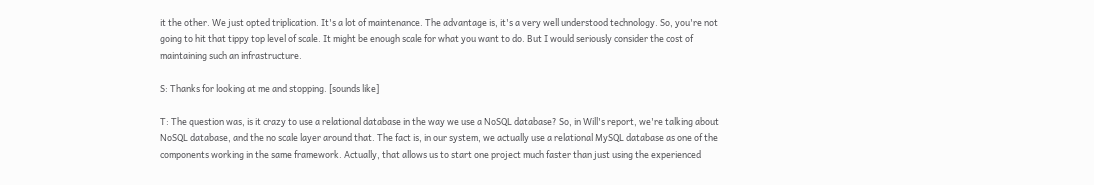it the other. We just opted triplication. It's a lot of maintenance. The advantage is, it's a very well understood technology. So, you're not going to hit that tippy top level of scale. It might be enough scale for what you want to do. But I would seriously consider the cost of maintaining such an infrastructure.

S: Thanks for looking at me and stopping. [sounds like]

T: The question was, is it crazy to use a relational database in the way we use a NoSQL database? So, in Will's report, we're talking about NoSQL database, and the no scale layer around that. The fact is, in our system, we actually use a relational MySQL database as one of the components working in the same framework. Actually, that allows us to start one project much faster than just using the experienced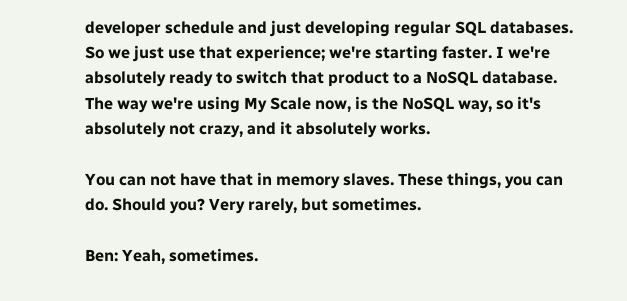developer schedule and just developing regular SQL databases. So we just use that experience; we're starting faster. I we're absolutely ready to switch that product to a NoSQL database. The way we're using My Scale now, is the NoSQL way, so it's absolutely not crazy, and it absolutely works.

You can not have that in memory slaves. These things, you can do. Should you? Very rarely, but sometimes.

Ben: Yeah, sometimes.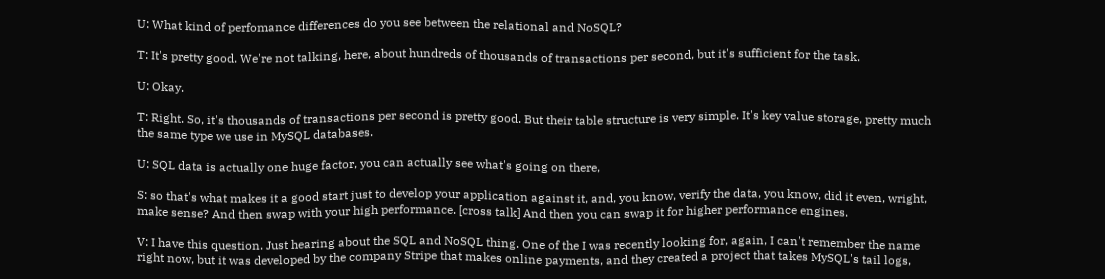U: What kind of perfomance differences do you see between the relational and NoSQL?

T: It's pretty good. We're not talking, here, about hundreds of thousands of transactions per second, but it's sufficient for the task.

U: Okay.

T: Right. So, it's thousands of transactions per second is pretty good. But their table structure is very simple. It's key value storage, pretty much the same type we use in MySQL databases.

U: SQL data is actually one huge factor, you can actually see what's going on there,

S: so that's what makes it a good start just to develop your application against it, and, you know, verify the data, you know, did it even, wright, make sense? And then swap with your high performance. [cross talk] And then you can swap it for higher performance engines.

V: I have this question. Just hearing about the SQL and NoSQL thing. One of the I was recently looking for, again, I can't remember the name right now, but it was developed by the company Stripe that makes online payments, and they created a project that takes MySQL's tail logs,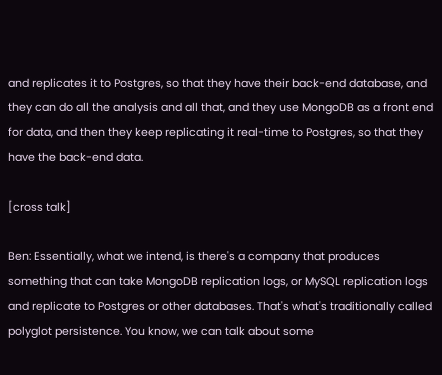and replicates it to Postgres, so that they have their back-end database, and they can do all the analysis and all that, and they use MongoDB as a front end for data, and then they keep replicating it real-time to Postgres, so that they have the back-end data.

[cross talk]

Ben: Essentially, what we intend, is there's a company that produces something that can take MongoDB replication logs, or MySQL replication logs and replicate to Postgres or other databases. That's what's traditionally called polyglot persistence. You know, we can talk about some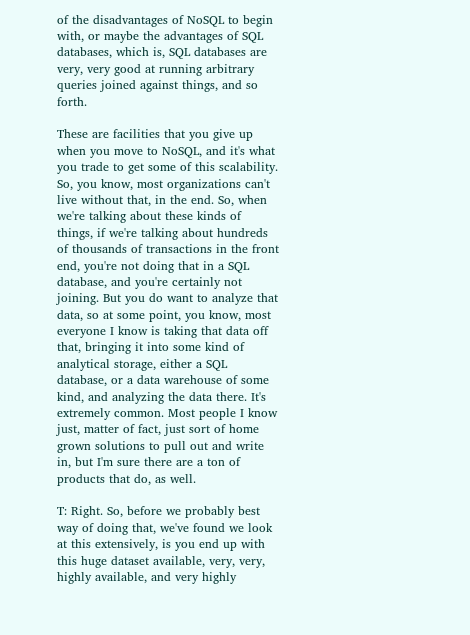of the disadvantages of NoSQL to begin with, or maybe the advantages of SQL databases, which is, SQL databases are very, very good at running arbitrary queries joined against things, and so forth.

These are facilities that you give up when you move to NoSQL, and it's what you trade to get some of this scalability. So, you know, most organizations can't live without that, in the end. So, when we're talking about these kinds of things, if we're talking about hundreds of thousands of transactions in the front end, you're not doing that in a SQL database, and you're certainly not joining. But you do want to analyze that data, so at some point, you know, most everyone I know is taking that data off that, bringing it into some kind of analytical storage, either a SQL database, or a data warehouse of some kind, and analyzing the data there. It's extremely common. Most people I know just, matter of fact, just sort of home grown solutions to pull out and write in, but I'm sure there are a ton of products that do, as well.

T: Right. So, before we probably best way of doing that, we've found we look at this extensively, is you end up with this huge dataset available, very, very, highly available, and very highly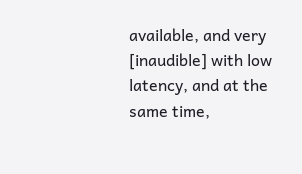available, and very [inaudible] with low latency, and at the same time,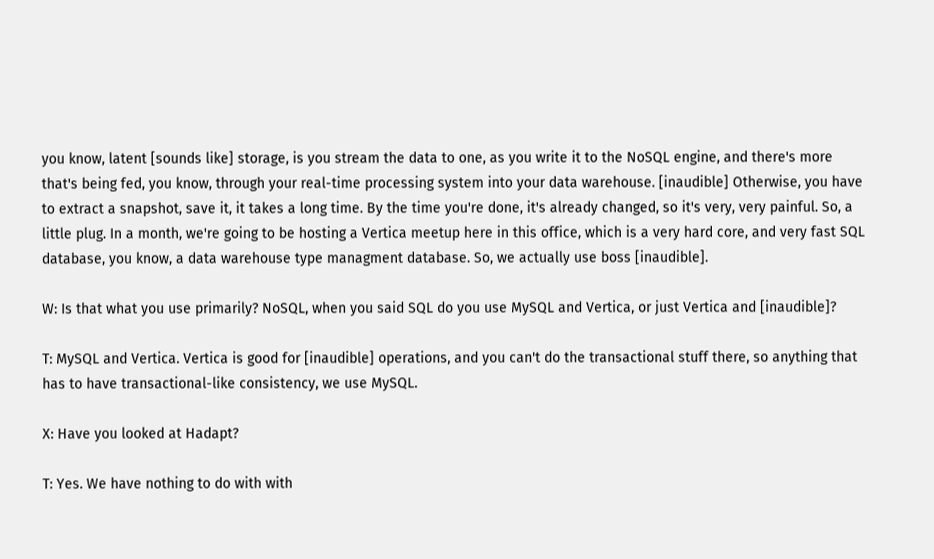you know, latent [sounds like] storage, is you stream the data to one, as you write it to the NoSQL engine, and there's more that's being fed, you know, through your real-time processing system into your data warehouse. [inaudible] Otherwise, you have to extract a snapshot, save it, it takes a long time. By the time you're done, it's already changed, so it's very, very painful. So, a little plug. In a month, we're going to be hosting a Vertica meetup here in this office, which is a very hard core, and very fast SQL database, you know, a data warehouse type managment database. So, we actually use boss [inaudible].

W: Is that what you use primarily? NoSQL, when you said SQL do you use MySQL and Vertica, or just Vertica and [inaudible]?

T: MySQL and Vertica. Vertica is good for [inaudible] operations, and you can't do the transactional stuff there, so anything that has to have transactional-like consistency, we use MySQL.

X: Have you looked at Hadapt?

T: Yes. We have nothing to do with with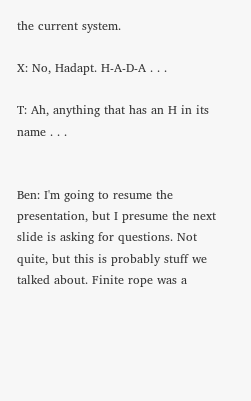the current system.

X: No, Hadapt. H-A-D-A . . .

T: Ah, anything that has an H in its name . . .


Ben: I'm going to resume the presentation, but I presume the next slide is asking for questions. Not quite, but this is probably stuff we talked about. Finite rope was a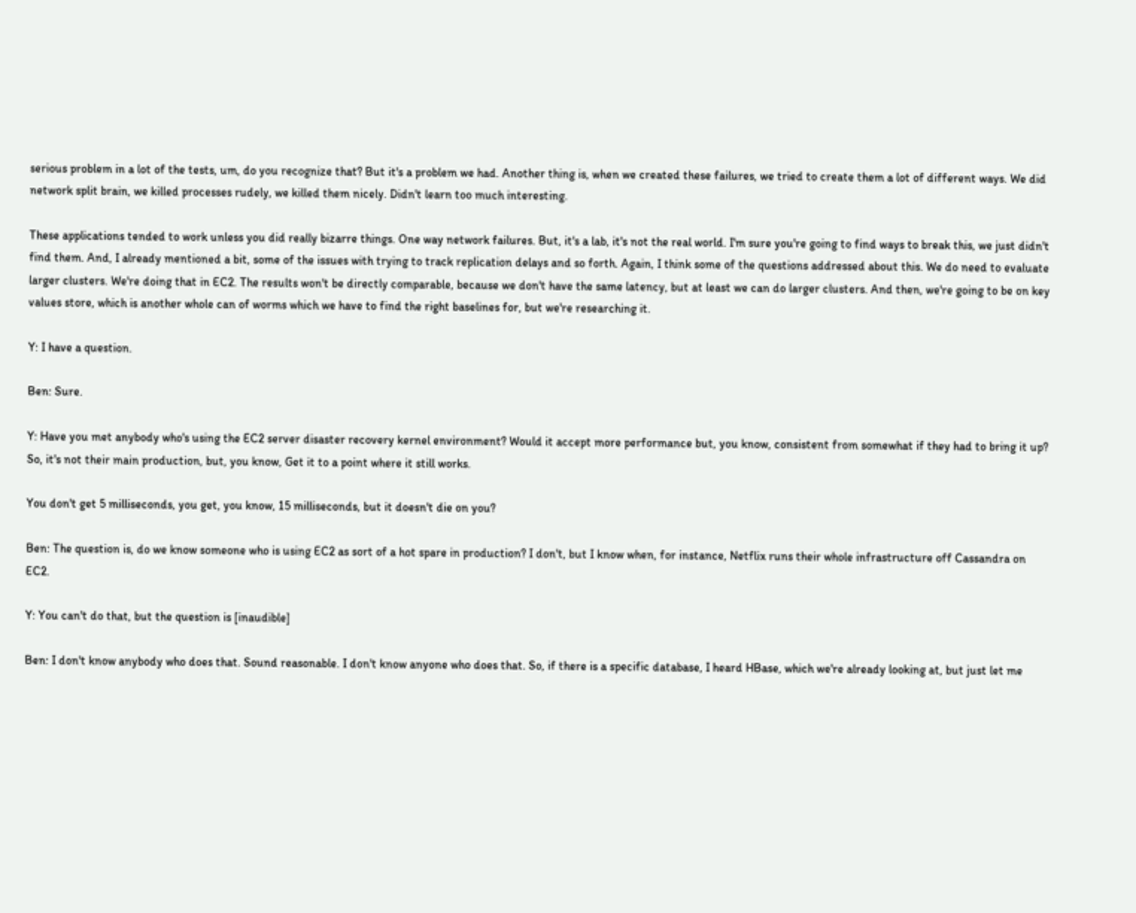serious problem in a lot of the tests, um, do you recognize that? But it's a problem we had. Another thing is, when we created these failures, we tried to create them a lot of different ways. We did network split brain, we killed processes rudely, we killed them nicely. Didn't learn too much interesting.

These applications tended to work unless you did really bizarre things. One way network failures. But, it's a lab, it's not the real world. I'm sure you're going to find ways to break this, we just didn't find them. And, I already mentioned a bit, some of the issues with trying to track replication delays and so forth. Again, I think some of the questions addressed about this. We do need to evaluate larger clusters. We're doing that in EC2. The results won't be directly comparable, because we don't have the same latency, but at least we can do larger clusters. And then, we're going to be on key values store, which is another whole can of worms which we have to find the right baselines for, but we're researching it.

Y: I have a question.

Ben: Sure.

Y: Have you met anybody who's using the EC2 server disaster recovery kernel environment? Would it accept more performance but, you know, consistent from somewhat if they had to bring it up? So, it's not their main production, but, you know, Get it to a point where it still works.

You don't get 5 milliseconds, you get, you know, 15 milliseconds, but it doesn't die on you?

Ben: The question is, do we know someone who is using EC2 as sort of a hot spare in production? I don't, but I know when, for instance, Netflix runs their whole infrastructure off Cassandra on EC2.

Y: You can't do that, but the question is [inaudible]

Ben: I don't know anybody who does that. Sound reasonable. I don't know anyone who does that. So, if there is a specific database, I heard HBase, which we're already looking at, but just let me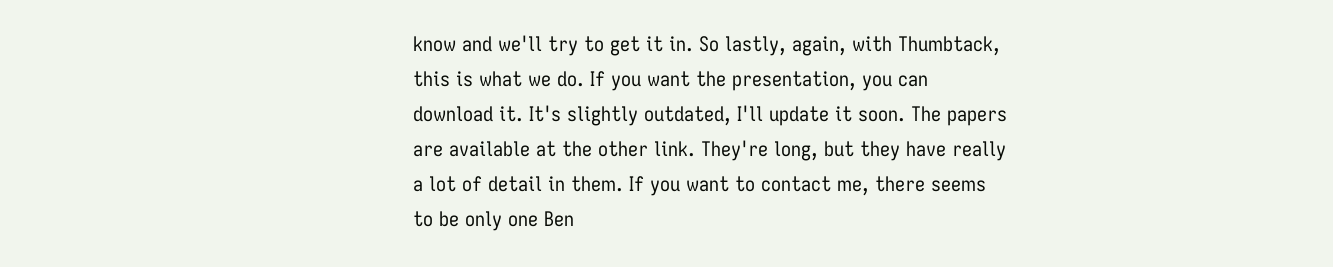know and we'll try to get it in. So lastly, again, with Thumbtack, this is what we do. If you want the presentation, you can download it. It's slightly outdated, I'll update it soon. The papers are available at the other link. They're long, but they have really a lot of detail in them. If you want to contact me, there seems to be only one Ben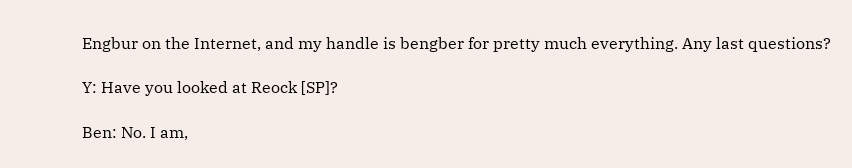Engbur on the Internet, and my handle is bengber for pretty much everything. Any last questions?

Y: Have you looked at Reock [SP]?

Ben: No. I am,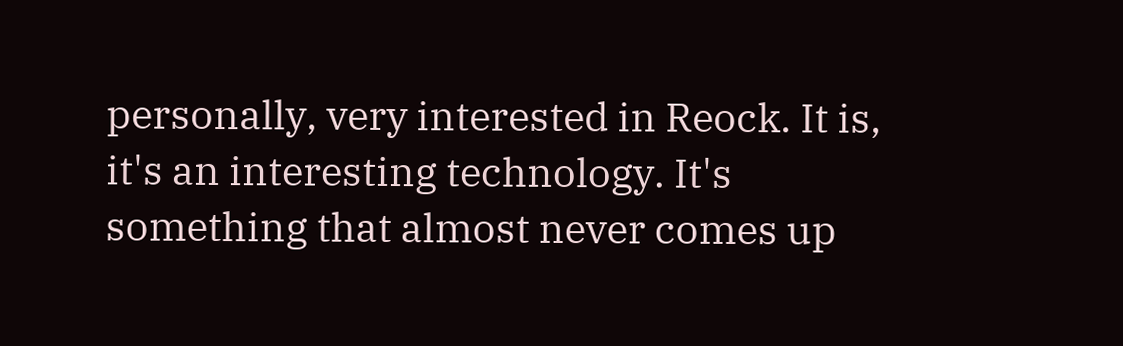personally, very interested in Reock. It is, it's an interesting technology. It's something that almost never comes up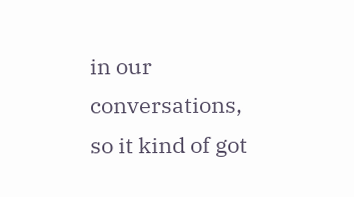in our conversations, so it kind of got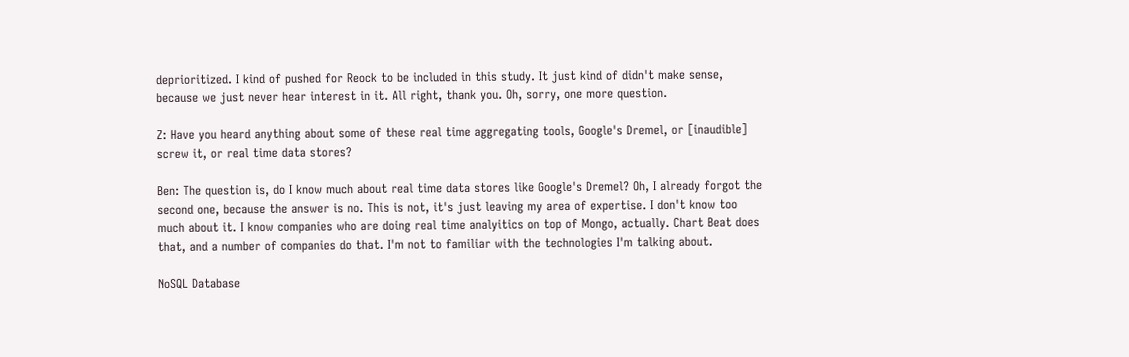deprioritized. I kind of pushed for Reock to be included in this study. It just kind of didn't make sense, because we just never hear interest in it. All right, thank you. Oh, sorry, one more question.

Z: Have you heard anything about some of these real time aggregating tools, Google's Dremel, or [inaudible] screw it, or real time data stores?

Ben: The question is, do I know much about real time data stores like Google's Dremel? Oh, I already forgot the second one, because the answer is no. This is not, it's just leaving my area of expertise. I don't know too much about it. I know companies who are doing real time analyitics on top of Mongo, actually. Chart Beat does that, and a number of companies do that. I'm not to familiar with the technologies I'm talking about.

NoSQL Database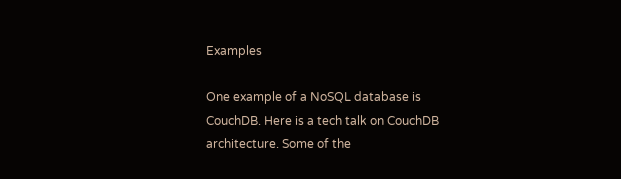Examples

One example of a NoSQL database is CouchDB. Here is a tech talk on CouchDB architecture. Some of the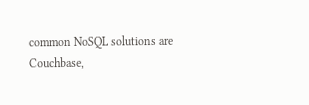common NoSQL solutions are Couchbase,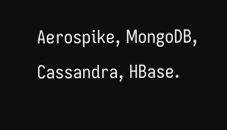Aerospike, MongoDB, Cassandra, HBase.